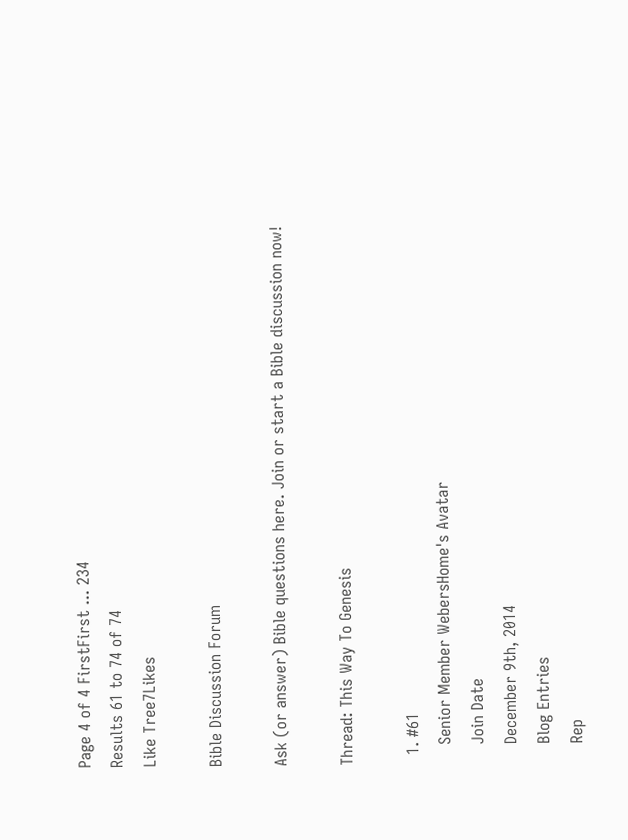Page 4 of 4 FirstFirst ... 234
Results 61 to 74 of 74
Like Tree7Likes

Bible Discussion Forum

Ask (or answer) Bible questions here. Join or start a Bible discussion now!

Thread: This Way To Genesis

  1. #61
    Senior Member WebersHome's Avatar
    Join Date
    December 9th, 2014
    Blog Entries
    Rep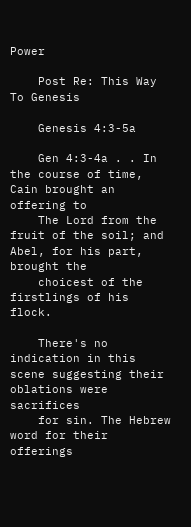Power

    Post Re: This Way To Genesis

    Genesis 4:3-5a

    Gen 4:3-4a . . In the course of time, Cain brought an offering to
    The Lord from the fruit of the soil; and Abel, for his part, brought the
    choicest of the firstlings of his flock.

    There's no indication in this scene suggesting their oblations were sacrifices
    for sin. The Hebrew word for their offerings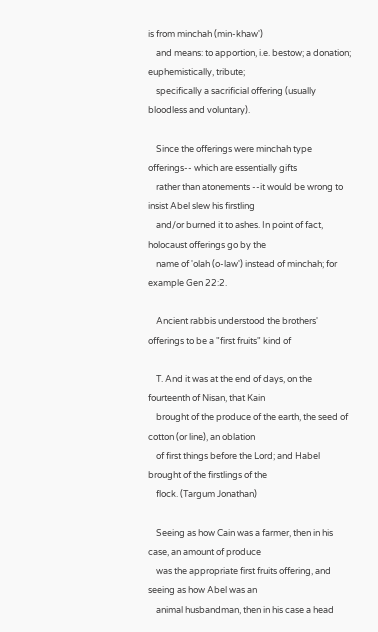is from minchah (min-khaw')
    and means: to apportion, i.e. bestow; a donation; euphemistically, tribute;
    specifically a sacrificial offering (usually bloodless and voluntary).

    Since the offerings were minchah type offerings-- which are essentially gifts
    rather than atonements --it would be wrong to insist Abel slew his firstling
    and/or burned it to ashes. In point of fact, holocaust offerings go by the
    name of 'olah (o-law') instead of minchah; for example Gen 22:2.

    Ancient rabbis understood the brothers' offerings to be a "first fruits" kind of

    T. And it was at the end of days, on the fourteenth of Nisan, that Kain
    brought of the produce of the earth, the seed of cotton (or line), an oblation
    of first things before the Lord; and Habel brought of the firstlings of the
    flock. (Targum Jonathan)

    Seeing as how Cain was a farmer, then in his case, an amount of produce
    was the appropriate first fruits offering, and seeing as how Abel was an
    animal husbandman, then in his case a head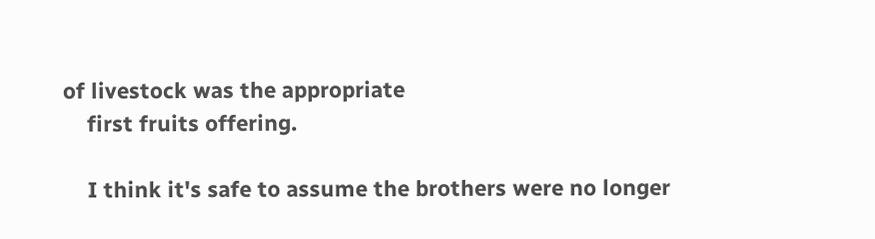of livestock was the appropriate
    first fruits offering.

    I think it's safe to assume the brothers were no longer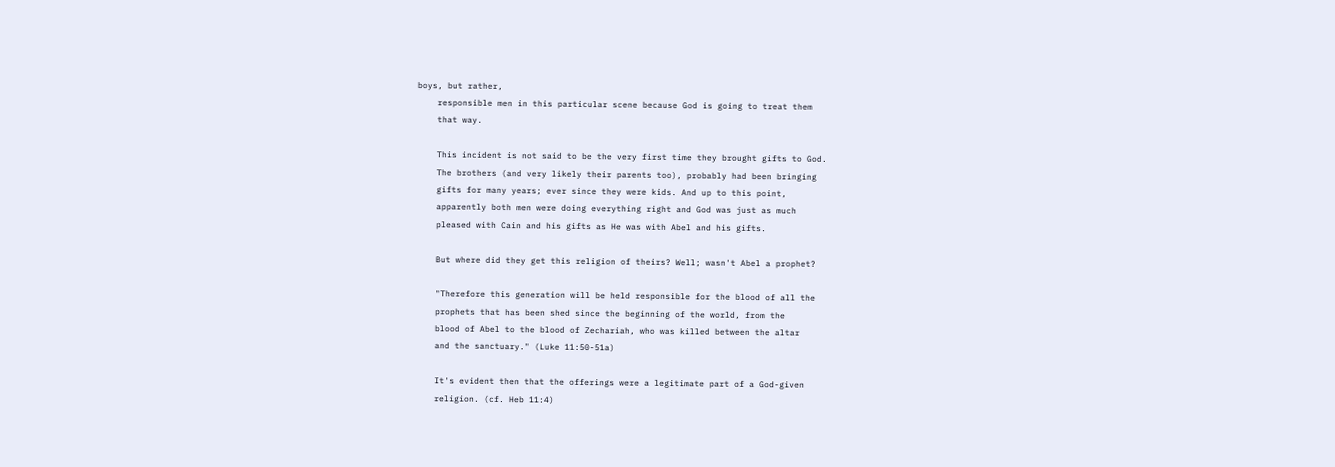boys, but rather,
    responsible men in this particular scene because God is going to treat them
    that way.

    This incident is not said to be the very first time they brought gifts to God.
    The brothers (and very likely their parents too), probably had been bringing
    gifts for many years; ever since they were kids. And up to this point,
    apparently both men were doing everything right and God was just as much
    pleased with Cain and his gifts as He was with Abel and his gifts.

    But where did they get this religion of theirs? Well; wasn't Abel a prophet?

    "Therefore this generation will be held responsible for the blood of all the
    prophets that has been shed since the beginning of the world, from the
    blood of Abel to the blood of Zechariah, who was killed between the altar
    and the sanctuary." (Luke 11:50-51a)

    It's evident then that the offerings were a legitimate part of a God-given
    religion. (cf. Heb 11:4)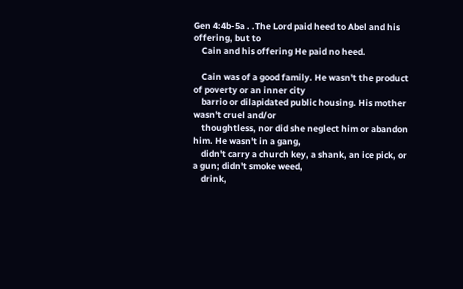Gen 4:4b-5a . .The Lord paid heed to Abel and his offering, but to
    Cain and his offering He paid no heed.

    Cain was of a good family. He wasn't the product of poverty or an inner city
    barrio or dilapidated public housing. His mother wasn't cruel and/or
    thoughtless, nor did she neglect him or abandon him. He wasn't in a gang,
    didn't carry a church key, a shank, an ice pick, or a gun; didn't smoke weed,
    drink,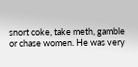snort coke, take meth, gamble or chase women. He was very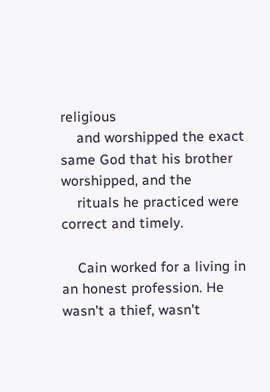religious
    and worshipped the exact same God that his brother worshipped, and the
    rituals he practiced were correct and timely.

    Cain worked for a living in an honest profession. He wasn't a thief, wasn't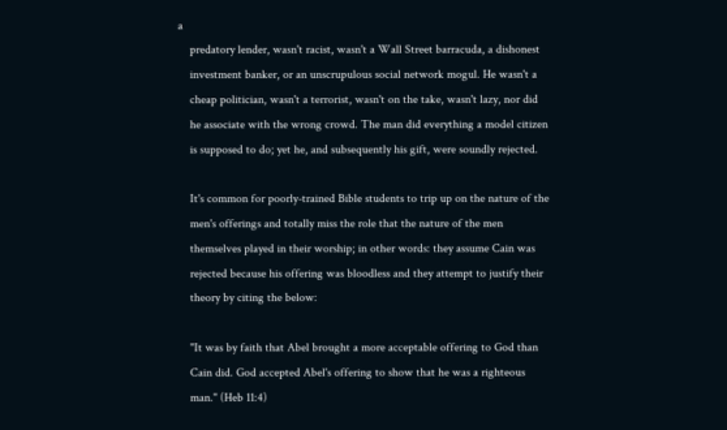a
    predatory lender, wasn't racist, wasn't a Wall Street barracuda, a dishonest
    investment banker, or an unscrupulous social network mogul. He wasn't a
    cheap politician, wasn't a terrorist, wasn't on the take, wasn't lazy, nor did
    he associate with the wrong crowd. The man did everything a model citizen
    is supposed to do; yet he, and subsequently his gift, were soundly rejected.

    It's common for poorly-trained Bible students to trip up on the nature of the
    men's offerings and totally miss the role that the nature of the men
    themselves played in their worship; in other words: they assume Cain was
    rejected because his offering was bloodless and they attempt to justify their
    theory by citing the below:

    "It was by faith that Abel brought a more acceptable offering to God than
    Cain did. God accepted Abel's offering to show that he was a righteous
    man." (Heb 11:4)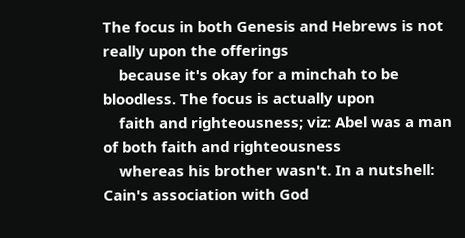The focus in both Genesis and Hebrews is not really upon the offerings
    because it's okay for a minchah to be bloodless. The focus is actually upon
    faith and righteousness; viz: Abel was a man of both faith and righteousness
    whereas his brother wasn't. In a nutshell: Cain's association with God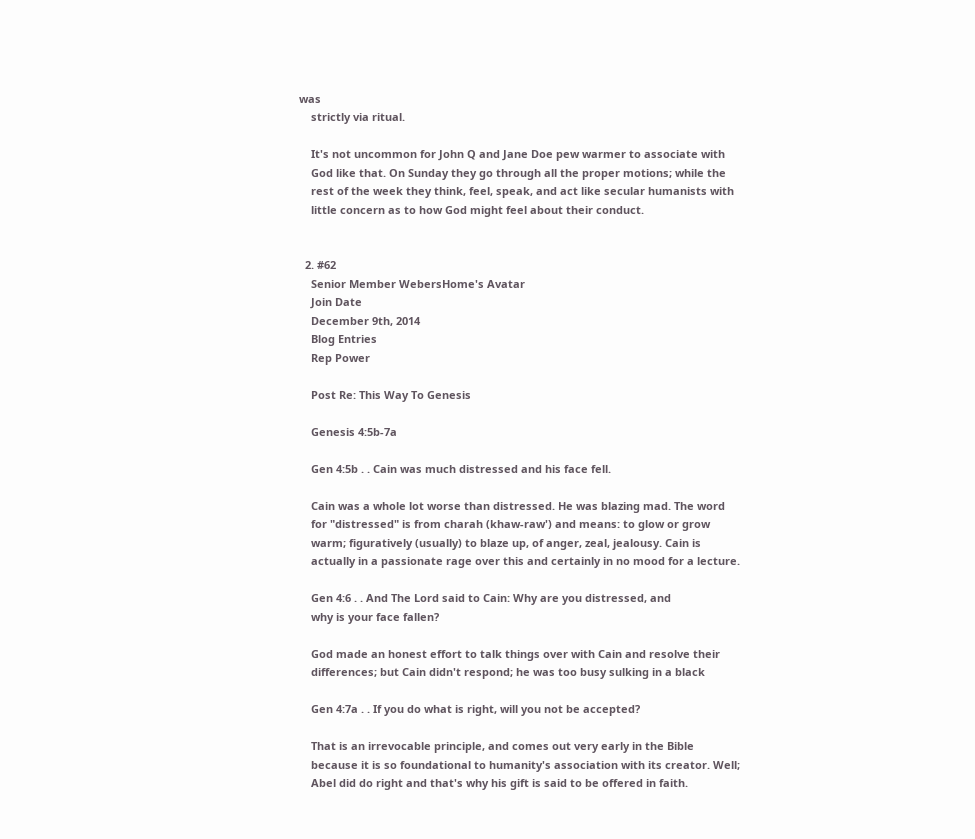was
    strictly via ritual.

    It's not uncommon for John Q and Jane Doe pew warmer to associate with
    God like that. On Sunday they go through all the proper motions; while the
    rest of the week they think, feel, speak, and act like secular humanists with
    little concern as to how God might feel about their conduct.


  2. #62
    Senior Member WebersHome's Avatar
    Join Date
    December 9th, 2014
    Blog Entries
    Rep Power

    Post Re: This Way To Genesis

    Genesis 4:5b-7a

    Gen 4:5b . . Cain was much distressed and his face fell.

    Cain was a whole lot worse than distressed. He was blazing mad. The word
    for "distressed" is from charah (khaw-raw') and means: to glow or grow
    warm; figuratively (usually) to blaze up, of anger, zeal, jealousy. Cain is
    actually in a passionate rage over this and certainly in no mood for a lecture.

    Gen 4:6 . . And The Lord said to Cain: Why are you distressed, and
    why is your face fallen?

    God made an honest effort to talk things over with Cain and resolve their
    differences; but Cain didn't respond; he was too busy sulking in a black

    Gen 4:7a . . If you do what is right, will you not be accepted?

    That is an irrevocable principle, and comes out very early in the Bible
    because it is so foundational to humanity's association with its creator. Well;
    Abel did do right and that's why his gift is said to be offered in faith.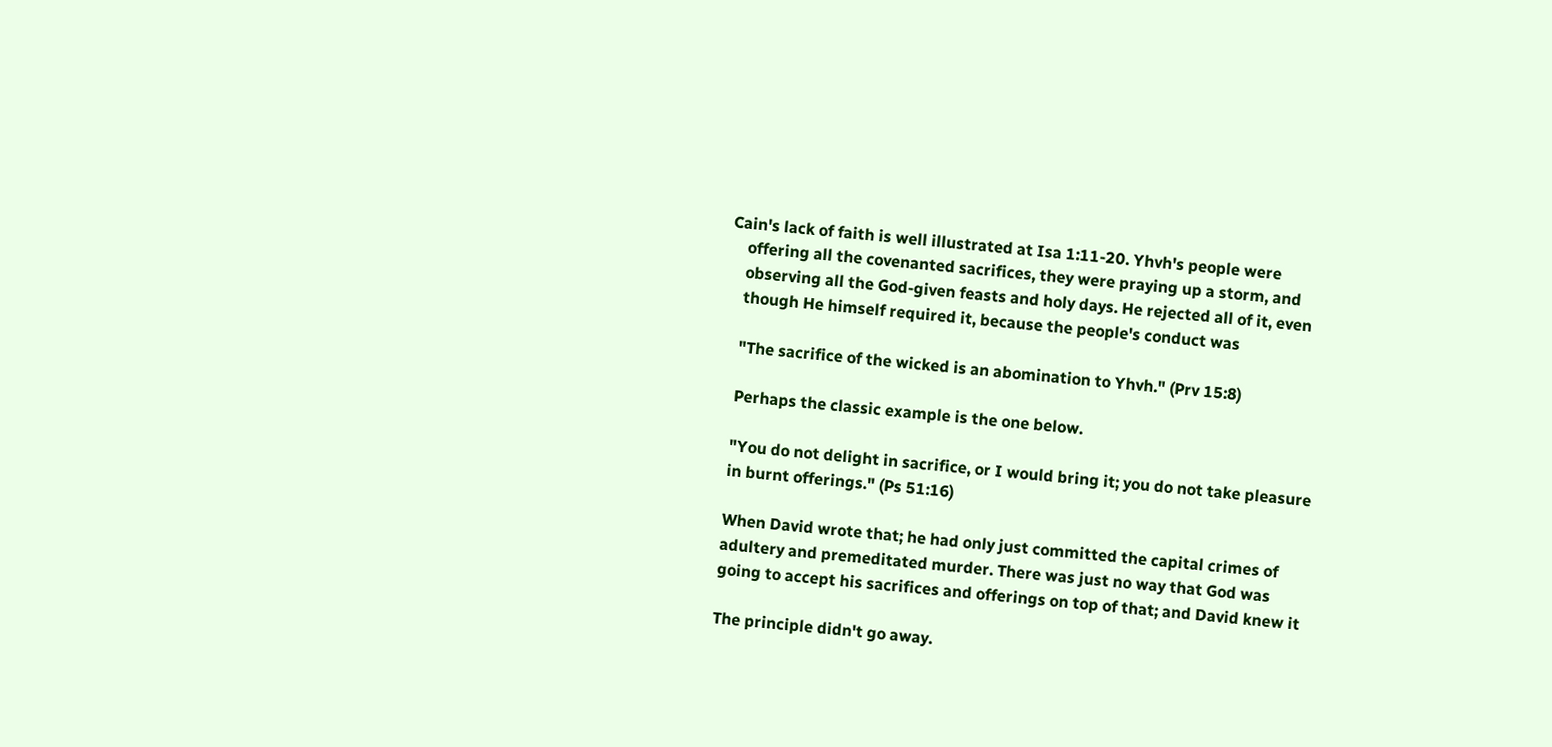Cain's lack of faith is well illustrated at Isa 1:11-20. Yhvh's people were
    offering all the covenanted sacrifices, they were praying up a storm, and
    observing all the God-given feasts and holy days. He rejected all of it, even
    though He himself required it, because the people's conduct was

    "The sacrifice of the wicked is an abomination to Yhvh." (Prv 15:8)

    Perhaps the classic example is the one below.

    "You do not delight in sacrifice, or I would bring it; you do not take pleasure
    in burnt offerings." (Ps 51:16)

    When David wrote that; he had only just committed the capital crimes of
    adultery and premeditated murder. There was just no way that God was
    going to accept his sacrifices and offerings on top of that; and David knew it

    The principle didn't go away.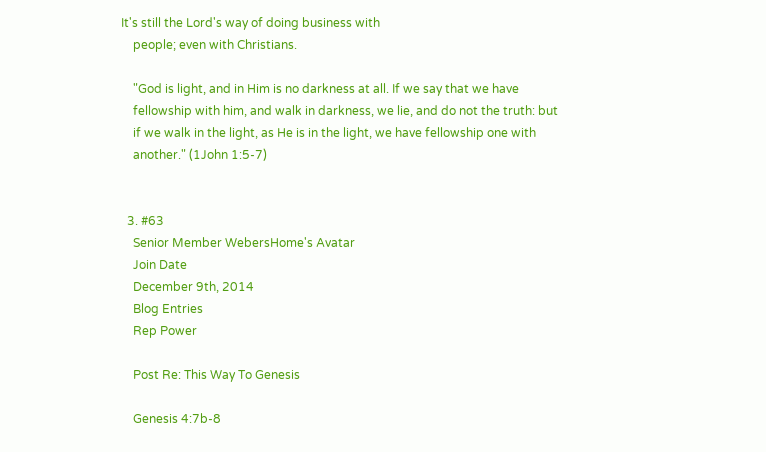It's still the Lord's way of doing business with
    people; even with Christians.

    "God is light, and in Him is no darkness at all. If we say that we have
    fellowship with him, and walk in darkness, we lie, and do not the truth: but
    if we walk in the light, as He is in the light, we have fellowship one with
    another." (1John 1:5-7)


  3. #63
    Senior Member WebersHome's Avatar
    Join Date
    December 9th, 2014
    Blog Entries
    Rep Power

    Post Re: This Way To Genesis

    Genesis 4:7b-8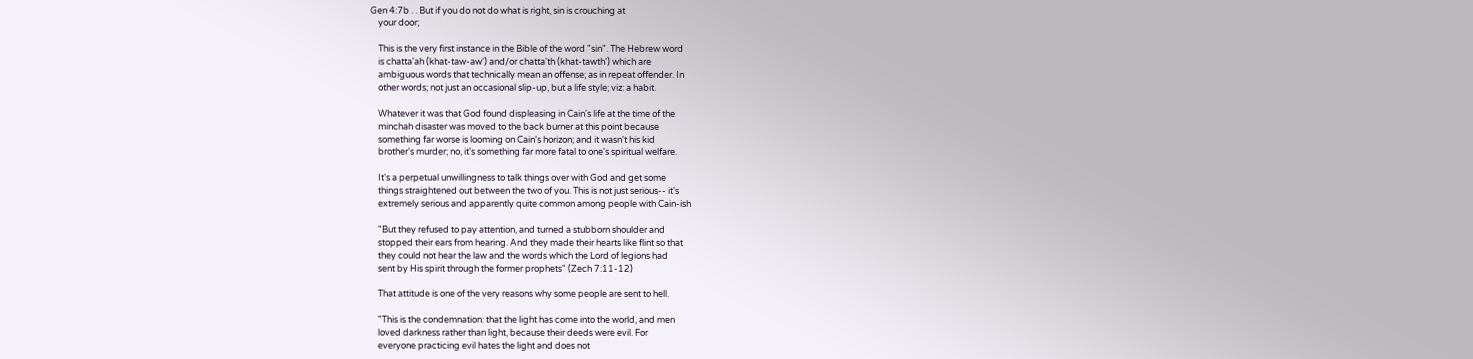Gen 4:7b . . But if you do not do what is right, sin is crouching at
    your door;

    This is the very first instance in the Bible of the word "sin". The Hebrew word
    is chatta'ah (khat-taw-aw') and/or chatta'th (khat-tawth') which are
    ambiguous words that technically mean an offense; as in repeat offender. In
    other words; not just an occasional slip-up, but a life style; viz: a habit.

    Whatever it was that God found displeasing in Cain's life at the time of the
    minchah disaster was moved to the back burner at this point because
    something far worse is looming on Cain's horizon; and it wasn't his kid
    brother's murder; no, it's something far more fatal to one's spiritual welfare.

    It's a perpetual unwillingness to talk things over with God and get some
    things straightened out between the two of you. This is not just serious-- it's
    extremely serious and apparently quite common among people with Cain-ish

    "But they refused to pay attention, and turned a stubborn shoulder and
    stopped their ears from hearing. And they made their hearts like flint so that
    they could not hear the law and the words which the Lord of legions had
    sent by His spirit through the former prophets" (Zech 7:11-12)

    That attitude is one of the very reasons why some people are sent to hell.

    "This is the condemnation: that the light has come into the world, and men
    loved darkness rather than light, because their deeds were evil. For
    everyone practicing evil hates the light and does not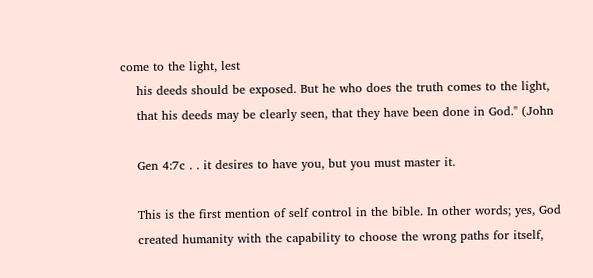come to the light, lest
    his deeds should be exposed. But he who does the truth comes to the light,
    that his deeds may be clearly seen, that they have been done in God." (John

    Gen 4:7c . . it desires to have you, but you must master it.

    This is the first mention of self control in the bible. In other words; yes, God
    created humanity with the capability to choose the wrong paths for itself,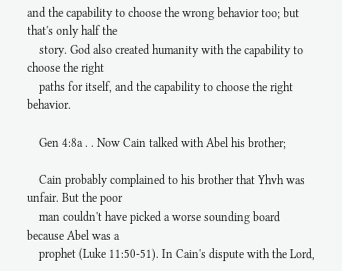and the capability to choose the wrong behavior too; but that's only half the
    story. God also created humanity with the capability to choose the right
    paths for itself, and the capability to choose the right behavior.

    Gen 4:8a . . Now Cain talked with Abel his brother;

    Cain probably complained to his brother that Yhvh was unfair. But the poor
    man couldn't have picked a worse sounding board because Abel was a
    prophet (Luke 11:50-51). In Cain's dispute with the Lord,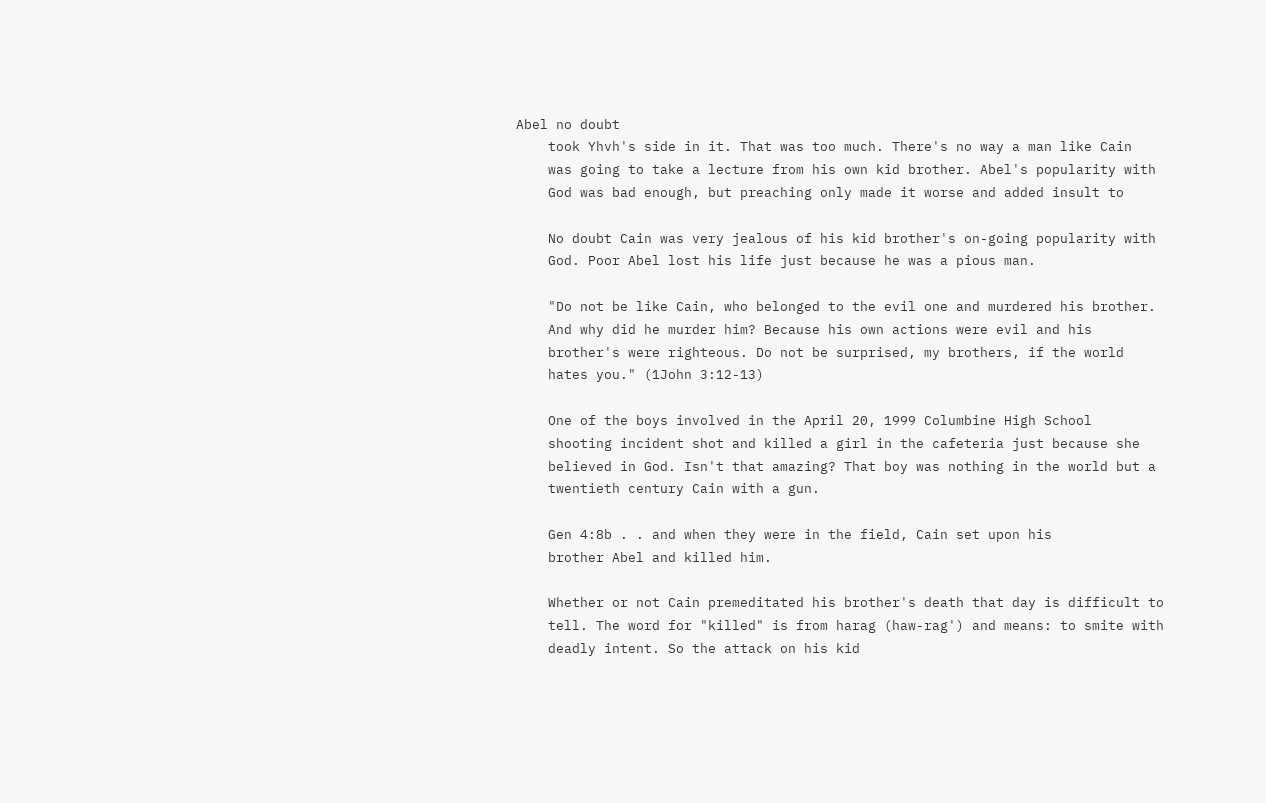Abel no doubt
    took Yhvh's side in it. That was too much. There's no way a man like Cain
    was going to take a lecture from his own kid brother. Abel's popularity with
    God was bad enough, but preaching only made it worse and added insult to

    No doubt Cain was very jealous of his kid brother's on-going popularity with
    God. Poor Abel lost his life just because he was a pious man.

    "Do not be like Cain, who belonged to the evil one and murdered his brother.
    And why did he murder him? Because his own actions were evil and his
    brother's were righteous. Do not be surprised, my brothers, if the world
    hates you." (1John 3:12-13)

    One of the boys involved in the April 20, 1999 Columbine High School
    shooting incident shot and killed a girl in the cafeteria just because she
    believed in God. Isn't that amazing? That boy was nothing in the world but a
    twentieth century Cain with a gun.

    Gen 4:8b . . and when they were in the field, Cain set upon his
    brother Abel and killed him.

    Whether or not Cain premeditated his brother's death that day is difficult to
    tell. The word for "killed" is from harag (haw-rag') and means: to smite with
    deadly intent. So the attack on his kid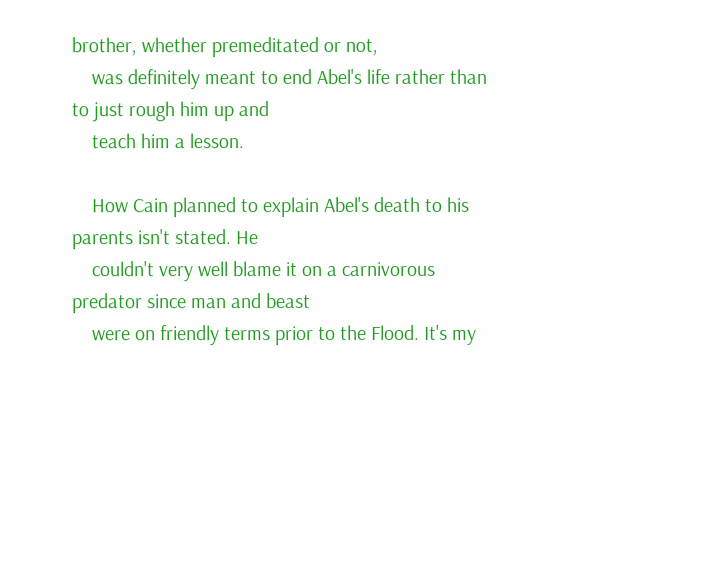brother, whether premeditated or not,
    was definitely meant to end Abel's life rather than to just rough him up and
    teach him a lesson.

    How Cain planned to explain Abel's death to his parents isn't stated. He
    couldn't very well blame it on a carnivorous predator since man and beast
    were on friendly terms prior to the Flood. It's my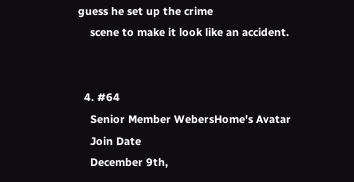guess he set up the crime
    scene to make it look like an accident.


  4. #64
    Senior Member WebersHome's Avatar
    Join Date
    December 9th,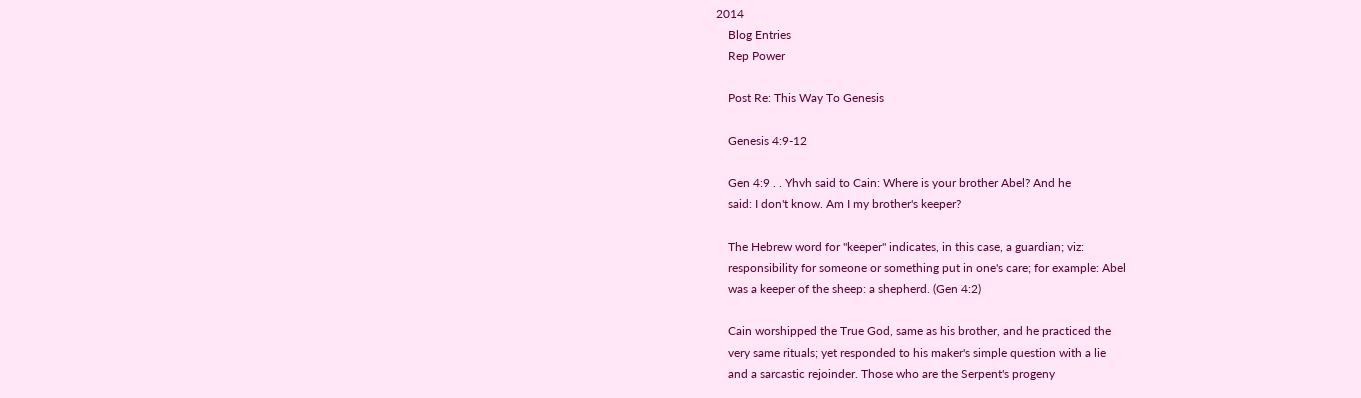2014
    Blog Entries
    Rep Power

    Post Re: This Way To Genesis

    Genesis 4:9-12

    Gen 4:9 . . Yhvh said to Cain: Where is your brother Abel? And he
    said: I don't know. Am I my brother's keeper?

    The Hebrew word for "keeper" indicates, in this case, a guardian; viz:
    responsibility for someone or something put in one's care; for example: Abel
    was a keeper of the sheep: a shepherd. (Gen 4:2)

    Cain worshipped the True God, same as his brother, and he practiced the
    very same rituals; yet responded to his maker's simple question with a lie
    and a sarcastic rejoinder. Those who are the Serpent's progeny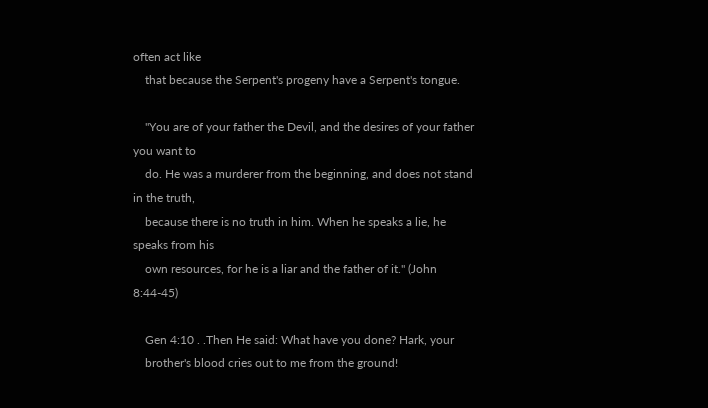often act like
    that because the Serpent's progeny have a Serpent's tongue.

    "You are of your father the Devil, and the desires of your father you want to
    do. He was a murderer from the beginning, and does not stand in the truth,
    because there is no truth in him. When he speaks a lie, he speaks from his
    own resources, for he is a liar and the father of it." (John 8:44-45)

    Gen 4:10 . .Then He said: What have you done? Hark, your
    brother's blood cries out to me from the ground!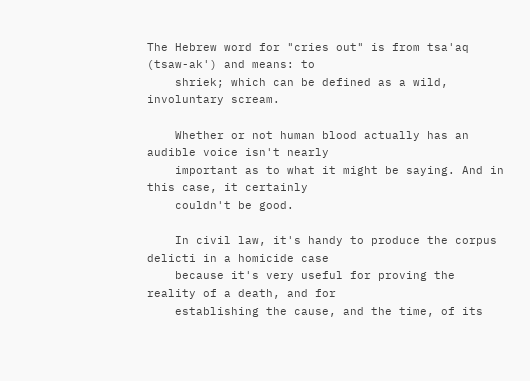The Hebrew word for "cries out" is from tsa'aq (tsaw-ak') and means: to
    shriek; which can be defined as a wild, involuntary scream.

    Whether or not human blood actually has an audible voice isn't nearly
    important as to what it might be saying. And in this case, it certainly
    couldn't be good.

    In civil law, it's handy to produce the corpus delicti in a homicide case
    because it's very useful for proving the reality of a death, and for
    establishing the cause, and the time, of its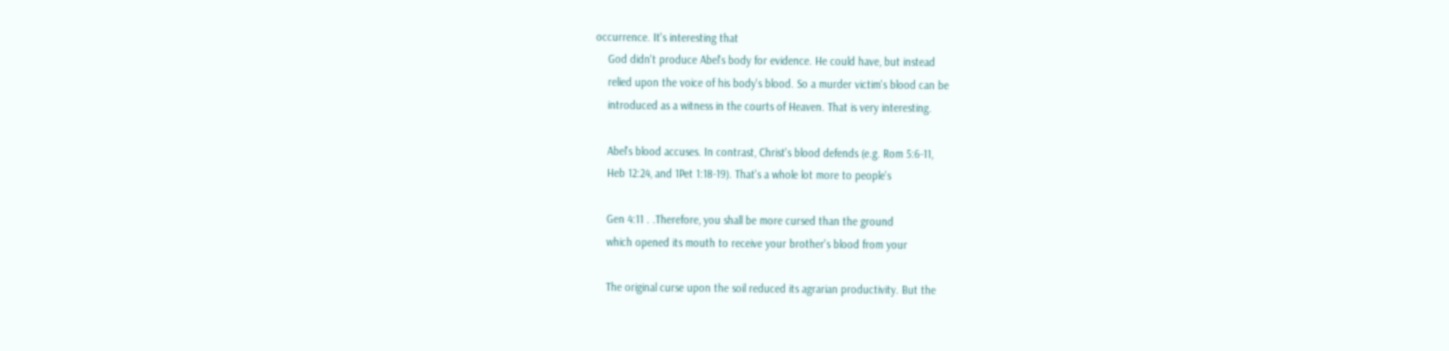occurrence. It's interesting that
    God didn't produce Abel's body for evidence. He could have, but instead
    relied upon the voice of his body's blood. So a murder victim's blood can be
    introduced as a witness in the courts of Heaven. That is very interesting.

    Abel's blood accuses. In contrast, Christ's blood defends (e.g. Rom 5:6-11,
    Heb 12:24, and 1Pet 1:18-19). That's a whole lot more to people's

    Gen 4:11 . .Therefore, you shall be more cursed than the ground
    which opened its mouth to receive your brother's blood from your

    The original curse upon the soil reduced its agrarian productivity. But the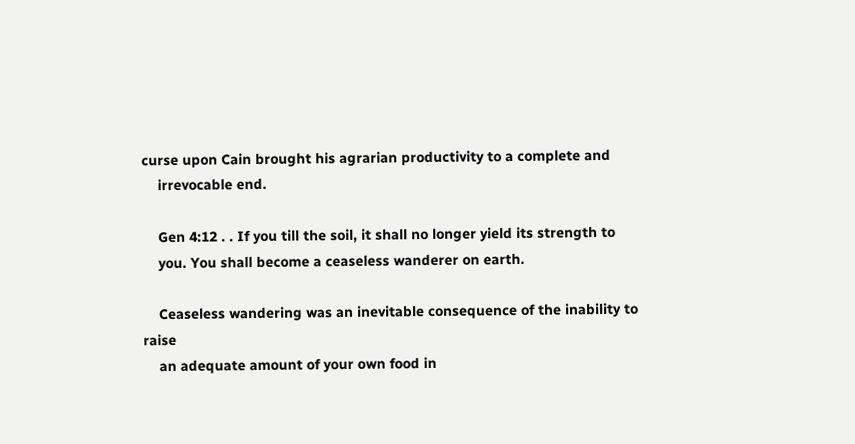curse upon Cain brought his agrarian productivity to a complete and
    irrevocable end.

    Gen 4:12 . . If you till the soil, it shall no longer yield its strength to
    you. You shall become a ceaseless wanderer on earth.

    Ceaseless wandering was an inevitable consequence of the inability to raise
    an adequate amount of your own food in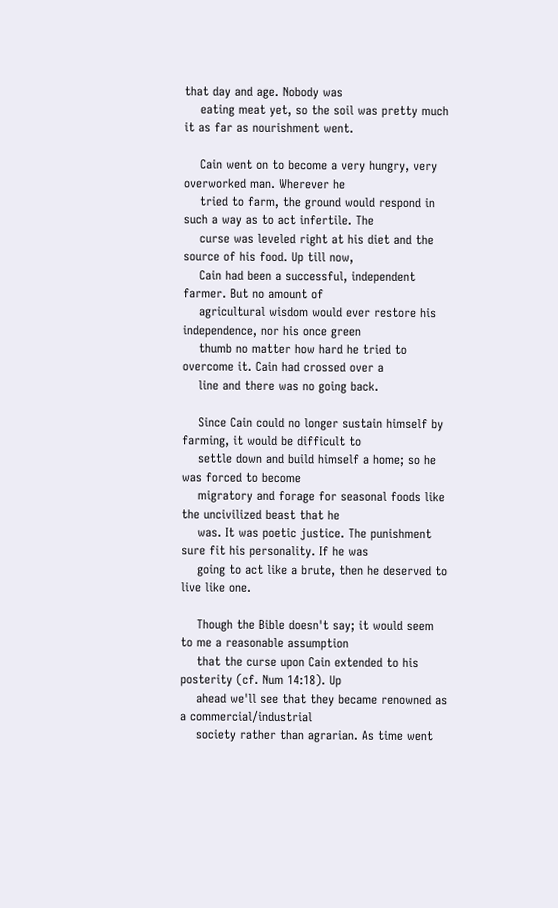that day and age. Nobody was
    eating meat yet, so the soil was pretty much it as far as nourishment went.

    Cain went on to become a very hungry, very overworked man. Wherever he
    tried to farm, the ground would respond in such a way as to act infertile. The
    curse was leveled right at his diet and the source of his food. Up till now,
    Cain had been a successful, independent farmer. But no amount of
    agricultural wisdom would ever restore his independence, nor his once green
    thumb no matter how hard he tried to overcome it. Cain had crossed over a
    line and there was no going back.

    Since Cain could no longer sustain himself by farming, it would be difficult to
    settle down and build himself a home; so he was forced to become
    migratory and forage for seasonal foods like the uncivilized beast that he
    was. It was poetic justice. The punishment sure fit his personality. If he was
    going to act like a brute, then he deserved to live like one.

    Though the Bible doesn't say; it would seem to me a reasonable assumption
    that the curse upon Cain extended to his posterity (cf. Num 14:18). Up
    ahead we'll see that they became renowned as a commercial/industrial
    society rather than agrarian. As time went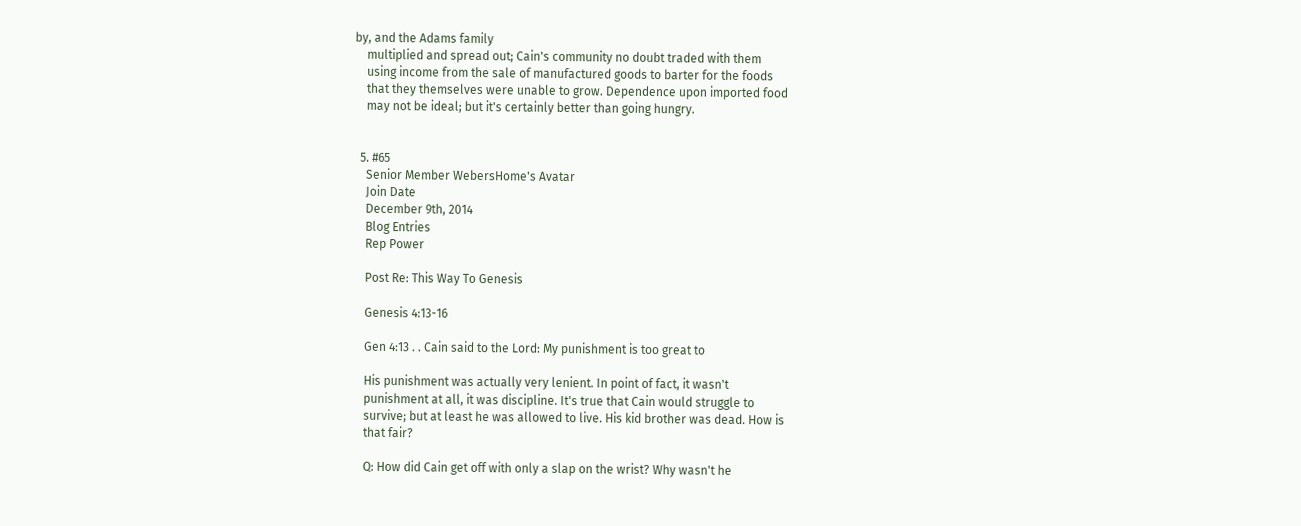by, and the Adams family
    multiplied and spread out; Cain's community no doubt traded with them
    using income from the sale of manufactured goods to barter for the foods
    that they themselves were unable to grow. Dependence upon imported food
    may not be ideal; but it's certainly better than going hungry.


  5. #65
    Senior Member WebersHome's Avatar
    Join Date
    December 9th, 2014
    Blog Entries
    Rep Power

    Post Re: This Way To Genesis

    Genesis 4:13-16

    Gen 4:13 . . Cain said to the Lord: My punishment is too great to

    His punishment was actually very lenient. In point of fact, it wasn't
    punishment at all, it was discipline. It's true that Cain would struggle to
    survive; but at least he was allowed to live. His kid brother was dead. How is
    that fair?

    Q: How did Cain get off with only a slap on the wrist? Why wasn't he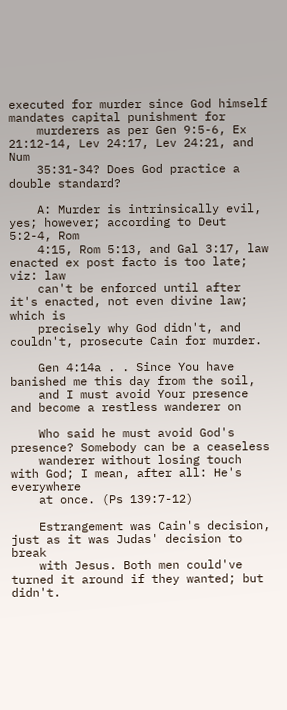executed for murder since God himself mandates capital punishment for
    murderers as per Gen 9:5-6, Ex 21:12-14, Lev 24:17, Lev 24:21, and Num
    35:31-34? Does God practice a double standard?

    A: Murder is intrinsically evil, yes; however; according to Deut 5:2-4, Rom
    4:15, Rom 5:13, and Gal 3:17, law enacted ex post facto is too late; viz: law
    can't be enforced until after it's enacted, not even divine law; which is
    precisely why God didn't, and couldn't, prosecute Cain for murder.

    Gen 4:14a . . Since You have banished me this day from the soil,
    and I must avoid Your presence and become a restless wanderer on

    Who said he must avoid God's presence? Somebody can be a ceaseless
    wanderer without losing touch with God; I mean, after all: He's everywhere
    at once. (Ps 139:7-12)

    Estrangement was Cain's decision, just as it was Judas' decision to break
    with Jesus. Both men could've turned it around if they wanted; but didn't.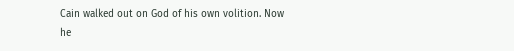Cain walked out on God of his own volition. Now he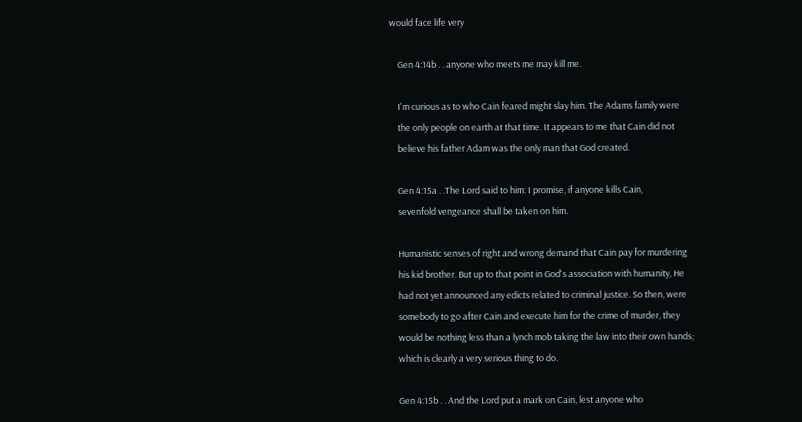would face life very

    Gen 4:14b . . anyone who meets me may kill me.

    I'm curious as to who Cain feared might slay him. The Adams family were
    the only people on earth at that time. It appears to me that Cain did not
    believe his father Adam was the only man that God created.

    Gen 4:15a . .The Lord said to him: I promise, if anyone kills Cain,
    sevenfold vengeance shall be taken on him.

    Humanistic senses of right and wrong demand that Cain pay for murdering
    his kid brother. But up to that point in God's association with humanity, He
    had not yet announced any edicts related to criminal justice. So then, were
    somebody to go after Cain and execute him for the crime of murder, they
    would be nothing less than a lynch mob taking the law into their own hands;
    which is clearly a very serious thing to do.

    Gen 4:15b . . And the Lord put a mark on Cain, lest anyone who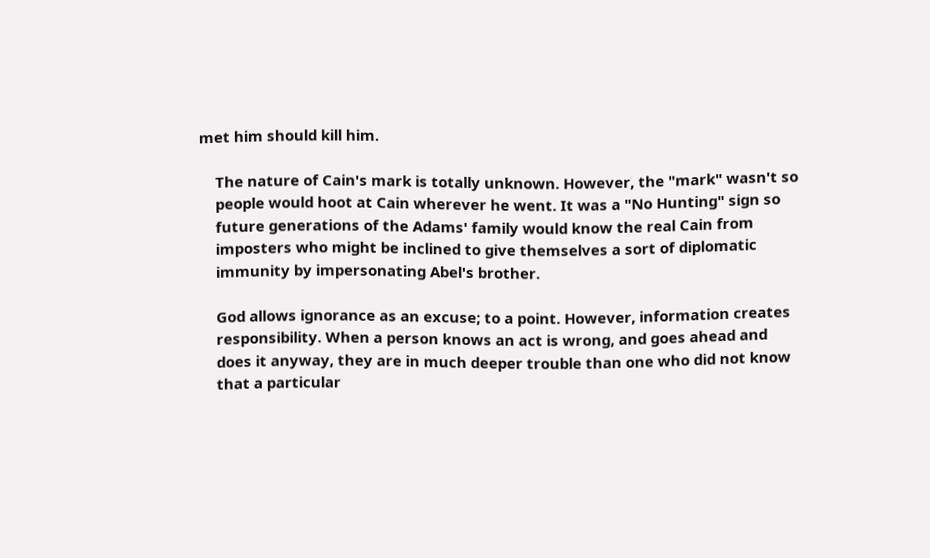met him should kill him.

    The nature of Cain's mark is totally unknown. However, the "mark" wasn't so
    people would hoot at Cain wherever he went. It was a "No Hunting" sign so
    future generations of the Adams' family would know the real Cain from
    imposters who might be inclined to give themselves a sort of diplomatic
    immunity by impersonating Abel's brother.

    God allows ignorance as an excuse; to a point. However, information creates
    responsibility. When a person knows an act is wrong, and goes ahead and
    does it anyway, they are in much deeper trouble than one who did not know
    that a particular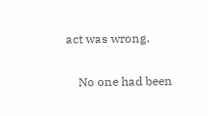act was wrong.

    No one had been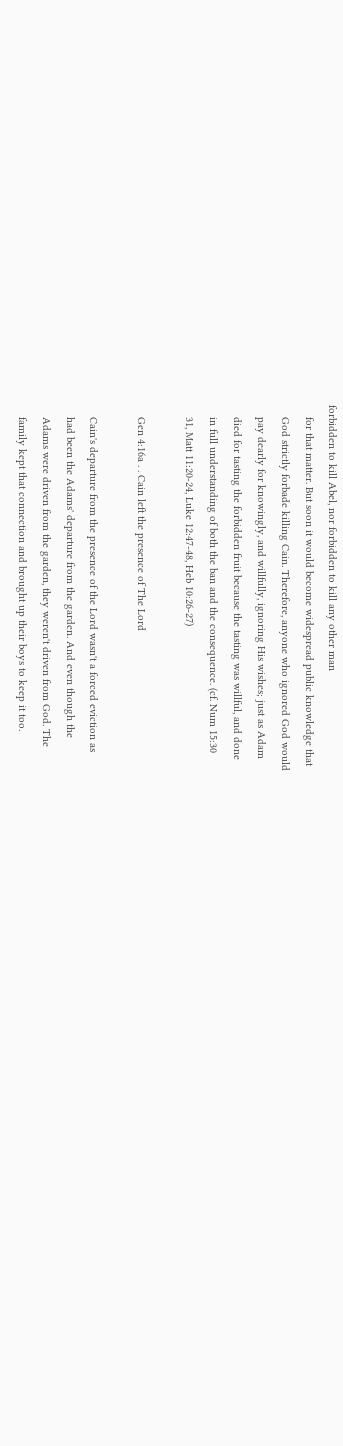forbidden to kill Abel, nor forbidden to kill any other man
    for that matter. But soon it would become widespread public knowledge that
    God strictly forbade killing Cain. Therefore, anyone who ignored God would
    pay dearly for knowingly, and willfully, ignoring His wishes; just as Adam
    died for tasting the forbidden fruit because the tasting was willful, and done
    in full understanding of both the ban and the consequence. (cf. Num 15:30
    31, Matt 11:20-24, Luke 12:47-48, Heb 10:26-27)

    Gen 4:16a . . Cain left the presence of The Lord

    Cain's departure from the presence of the Lord wasn't a forced eviction as
    had been the Adams' departure from the garden. And even though the
    Adams were driven from the garden, they weren't driven from God. The
    family kept that connection and brought up their boys to keep it too.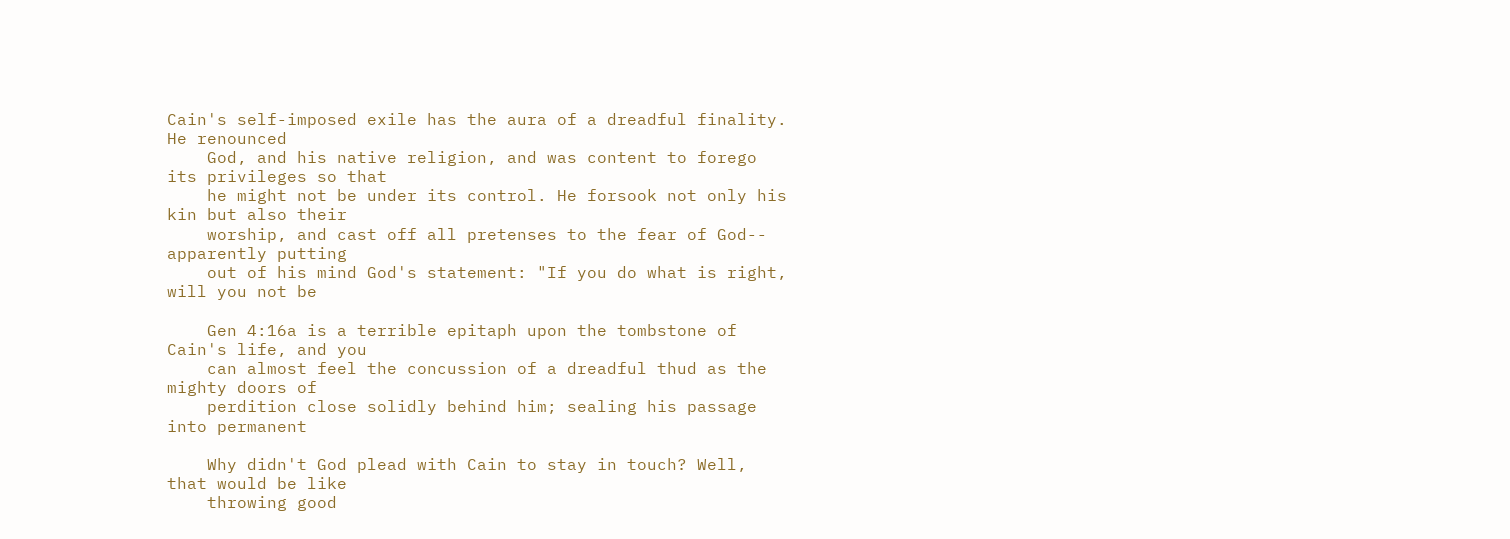Cain's self-imposed exile has the aura of a dreadful finality. He renounced
    God, and his native religion, and was content to forego its privileges so that
    he might not be under its control. He forsook not only his kin but also their
    worship, and cast off all pretenses to the fear of God-- apparently putting
    out of his mind God's statement: "If you do what is right, will you not be

    Gen 4:16a is a terrible epitaph upon the tombstone of Cain's life, and you
    can almost feel the concussion of a dreadful thud as the mighty doors of
    perdition close solidly behind him; sealing his passage into permanent

    Why didn't God plead with Cain to stay in touch? Well, that would be like
    throwing good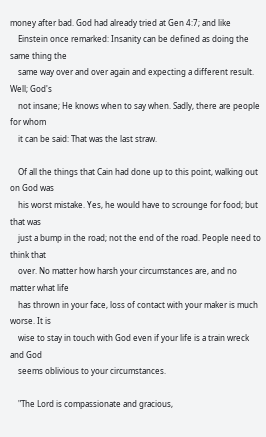money after bad. God had already tried at Gen 4:7; and like
    Einstein once remarked: Insanity can be defined as doing the same thing the
    same way over and over again and expecting a different result. Well; God's
    not insane; He knows when to say when. Sadly, there are people for whom
    it can be said: That was the last straw.

    Of all the things that Cain had done up to this point, walking out on God was
    his worst mistake. Yes, he would have to scrounge for food; but that was
    just a bump in the road; not the end of the road. People need to think that
    over. No matter how harsh your circumstances are, and no matter what life
    has thrown in your face, loss of contact with your maker is much worse. It is
    wise to stay in touch with God even if your life is a train wreck and God
    seems oblivious to your circumstances.

    "The Lord is compassionate and gracious,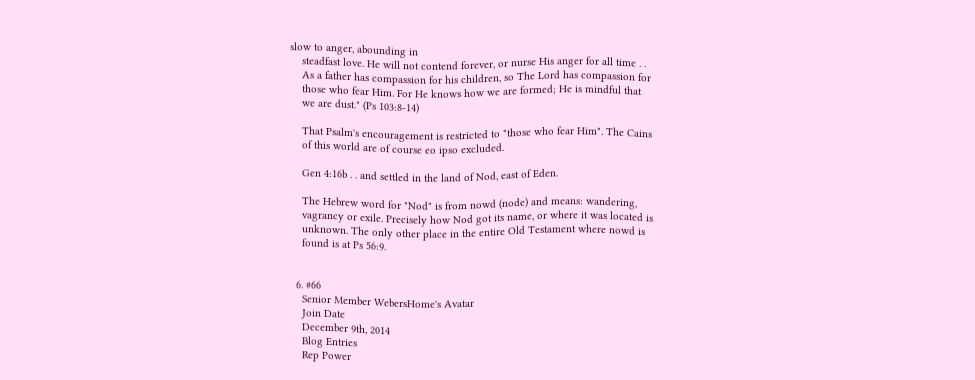slow to anger, abounding in
    steadfast love. He will not contend forever, or nurse His anger for all time . .
    As a father has compassion for his children, so The Lord has compassion for
    those who fear Him. For He knows how we are formed; He is mindful that
    we are dust." (Ps 103:8-14)

    That Psalm's encouragement is restricted to "those who fear Him". The Cains
    of this world are of course eo ipso excluded.

    Gen 4:16b . . and settled in the land of Nod, east of Eden.

    The Hebrew word for "Nod" is from nowd (node) and means: wandering,
    vagrancy or exile. Precisely how Nod got its name, or where it was located is
    unknown. The only other place in the entire Old Testament where nowd is
    found is at Ps 56:9.


  6. #66
    Senior Member WebersHome's Avatar
    Join Date
    December 9th, 2014
    Blog Entries
    Rep Power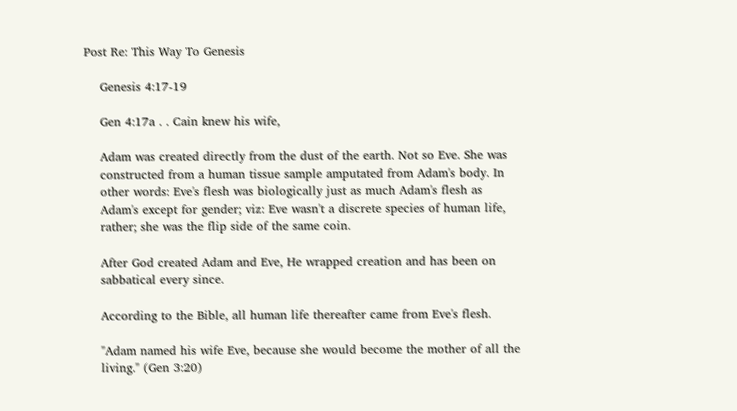Post Re: This Way To Genesis

    Genesis 4:17-19

    Gen 4:17a . . Cain knew his wife,

    Adam was created directly from the dust of the earth. Not so Eve. She was
    constructed from a human tissue sample amputated from Adam's body. In
    other words: Eve's flesh was biologically just as much Adam's flesh as
    Adam's except for gender; viz: Eve wasn't a discrete species of human life,
    rather; she was the flip side of the same coin.

    After God created Adam and Eve, He wrapped creation and has been on
    sabbatical every since.

    According to the Bible, all human life thereafter came from Eve's flesh.

    "Adam named his wife Eve, because she would become the mother of all the
    living." (Gen 3:20)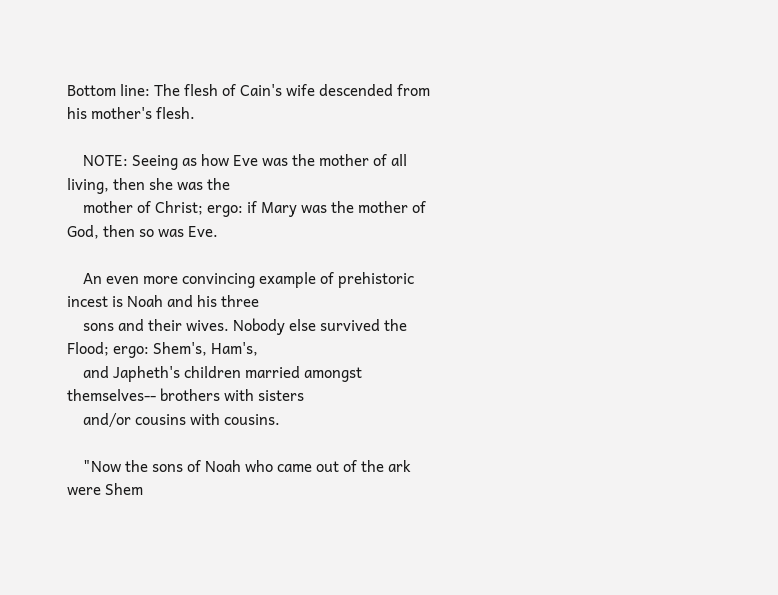Bottom line: The flesh of Cain's wife descended from his mother's flesh.

    NOTE: Seeing as how Eve was the mother of all living, then she was the
    mother of Christ; ergo: if Mary was the mother of God, then so was Eve.

    An even more convincing example of prehistoric incest is Noah and his three
    sons and their wives. Nobody else survived the Flood; ergo: Shem's, Ham's,
    and Japheth's children married amongst themselves-- brothers with sisters
    and/or cousins with cousins.

    "Now the sons of Noah who came out of the ark were Shem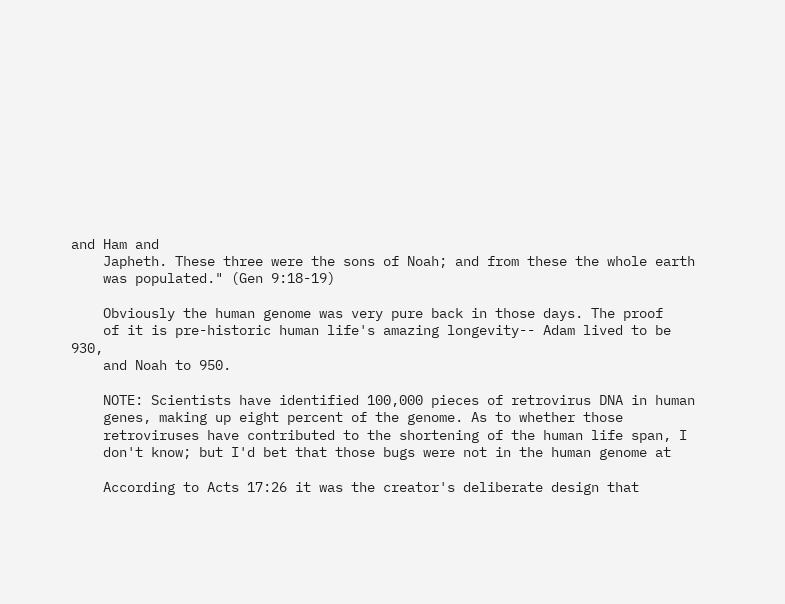and Ham and
    Japheth. These three were the sons of Noah; and from these the whole earth
    was populated." (Gen 9:18-19)

    Obviously the human genome was very pure back in those days. The proof
    of it is pre-historic human life's amazing longevity-- Adam lived to be 930,
    and Noah to 950.

    NOTE: Scientists have identified 100,000 pieces of retrovirus DNA in human
    genes, making up eight percent of the genome. As to whether those
    retroviruses have contributed to the shortening of the human life span, I
    don't know; but I'd bet that those bugs were not in the human genome at

    According to Acts 17:26 it was the creator's deliberate design that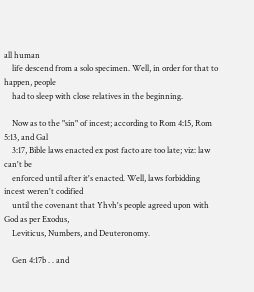all human
    life descend from a solo specimen. Well, in order for that to happen, people
    had to sleep with close relatives in the beginning.

    Now as to the "sin" of incest; according to Rom 4:15, Rom 5:13, and Gal
    3:17, Bible laws enacted ex post facto are too late; viz: law can't be
    enforced until after it's enacted. Well, laws forbidding incest weren't codified
    until the covenant that Yhvh's people agreed upon with God as per Exodus,
    Leviticus, Numbers, and Deuteronomy.

    Gen 4:17b . . and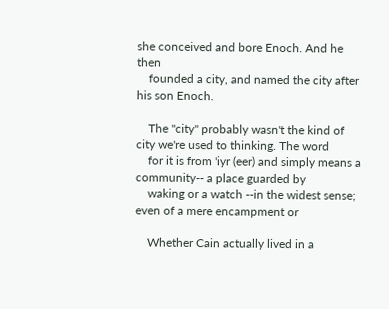she conceived and bore Enoch. And he then
    founded a city, and named the city after his son Enoch.

    The "city" probably wasn't the kind of city we're used to thinking. The word
    for it is from 'iyr (eer) and simply means a community-- a place guarded by
    waking or a watch --in the widest sense; even of a mere encampment or

    Whether Cain actually lived in a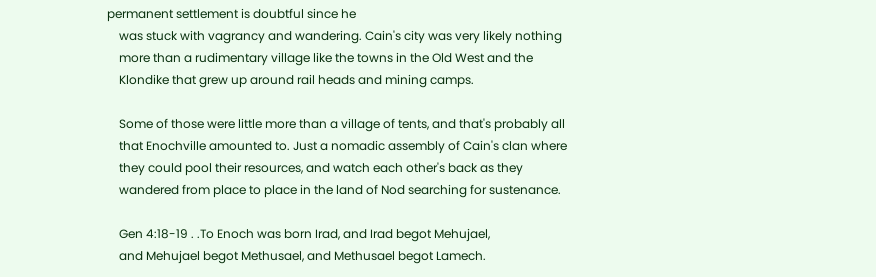permanent settlement is doubtful since he
    was stuck with vagrancy and wandering. Cain's city was very likely nothing
    more than a rudimentary village like the towns in the Old West and the
    Klondike that grew up around rail heads and mining camps.

    Some of those were little more than a village of tents, and that's probably all
    that Enochville amounted to. Just a nomadic assembly of Cain's clan where
    they could pool their resources, and watch each other's back as they
    wandered from place to place in the land of Nod searching for sustenance.

    Gen 4:18-19 . .To Enoch was born Irad, and Irad begot Mehujael,
    and Mehujael begot Methusael, and Methusael begot Lamech.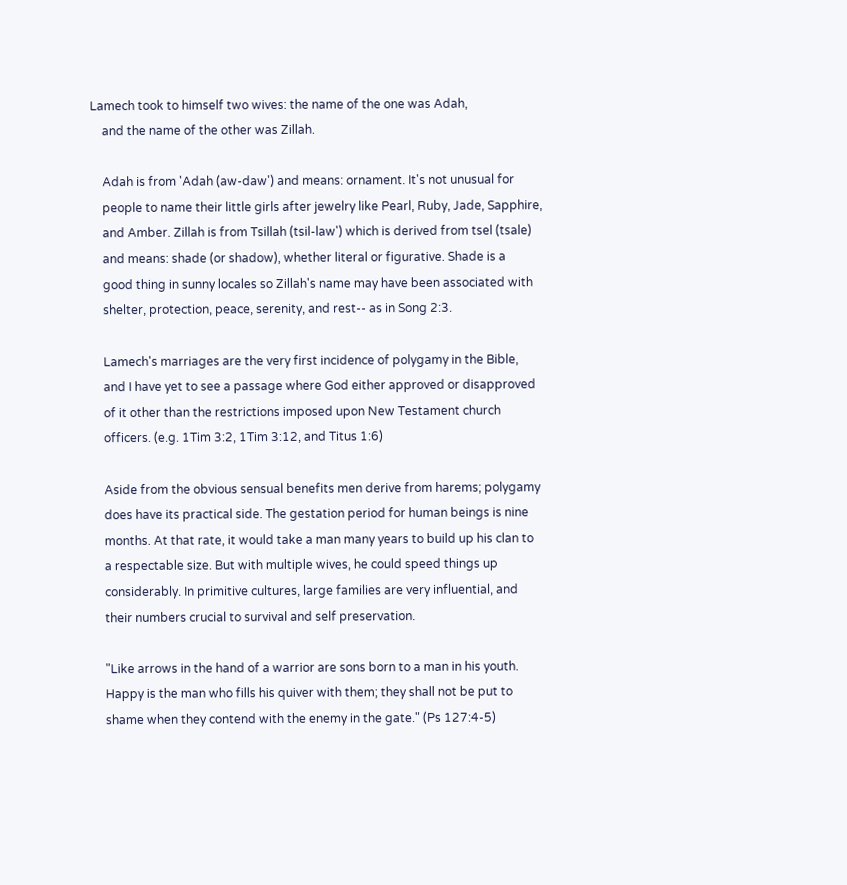Lamech took to himself two wives: the name of the one was Adah,
    and the name of the other was Zillah.

    Adah is from 'Adah (aw-daw') and means: ornament. It's not unusual for
    people to name their little girls after jewelry like Pearl, Ruby, Jade, Sapphire,
    and Amber. Zillah is from Tsillah (tsil-law') which is derived from tsel (tsale)
    and means: shade (or shadow), whether literal or figurative. Shade is a
    good thing in sunny locales so Zillah's name may have been associated with
    shelter, protection, peace, serenity, and rest-- as in Song 2:3.

    Lamech's marriages are the very first incidence of polygamy in the Bible,
    and I have yet to see a passage where God either approved or disapproved
    of it other than the restrictions imposed upon New Testament church
    officers. (e.g. 1Tim 3:2, 1Tim 3:12, and Titus 1:6)

    Aside from the obvious sensual benefits men derive from harems; polygamy
    does have its practical side. The gestation period for human beings is nine
    months. At that rate, it would take a man many years to build up his clan to
    a respectable size. But with multiple wives, he could speed things up
    considerably. In primitive cultures, large families are very influential, and
    their numbers crucial to survival and self preservation.

    "Like arrows in the hand of a warrior are sons born to a man in his youth.
    Happy is the man who fills his quiver with them; they shall not be put to
    shame when they contend with the enemy in the gate." (Ps 127:4-5)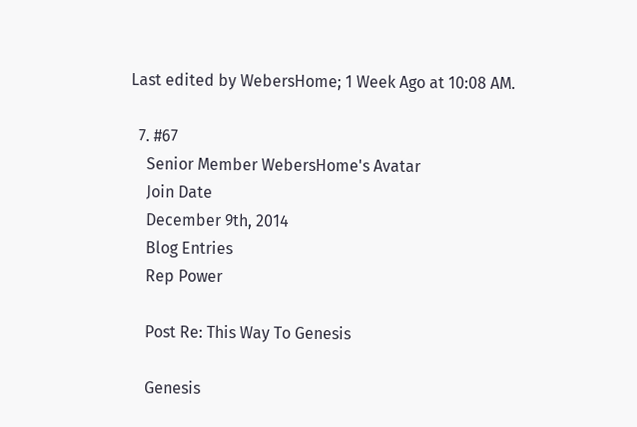Last edited by WebersHome; 1 Week Ago at 10:08 AM.

  7. #67
    Senior Member WebersHome's Avatar
    Join Date
    December 9th, 2014
    Blog Entries
    Rep Power

    Post Re: This Way To Genesis

    Genesis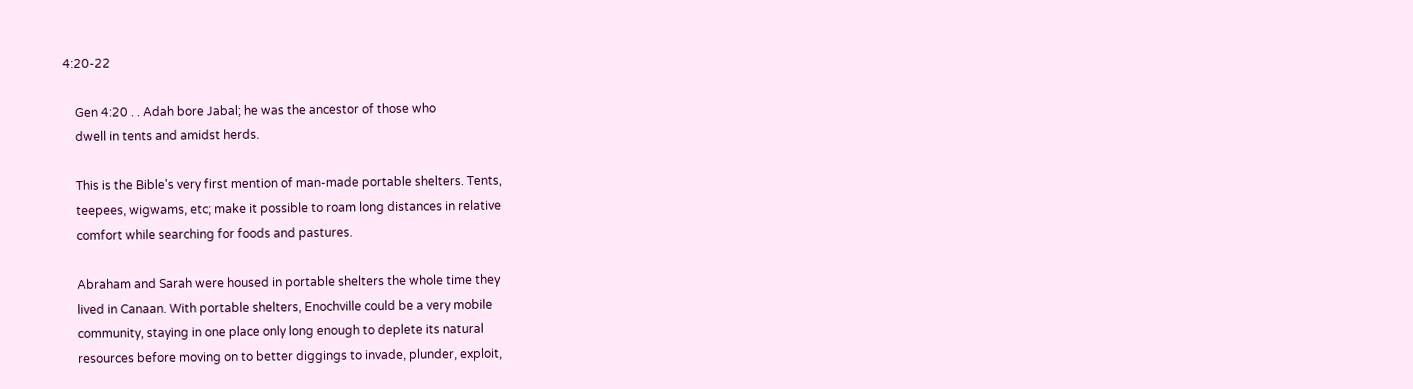4:20-22

    Gen 4:20 . . Adah bore Jabal; he was the ancestor of those who
    dwell in tents and amidst herds.

    This is the Bible's very first mention of man-made portable shelters. Tents,
    teepees, wigwams, etc; make it possible to roam long distances in relative
    comfort while searching for foods and pastures.

    Abraham and Sarah were housed in portable shelters the whole time they
    lived in Canaan. With portable shelters, Enochville could be a very mobile
    community, staying in one place only long enough to deplete its natural
    resources before moving on to better diggings to invade, plunder, exploit,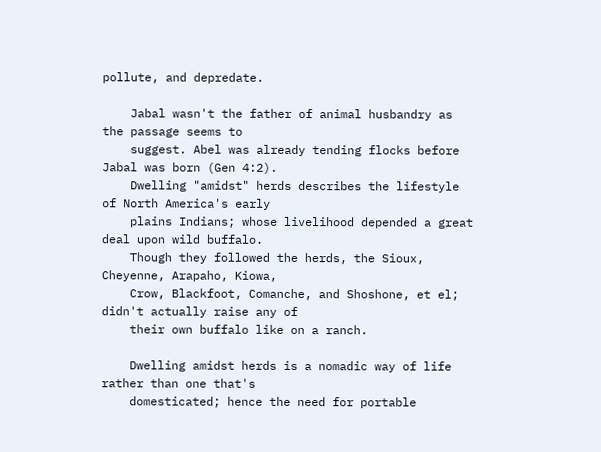pollute, and depredate.

    Jabal wasn't the father of animal husbandry as the passage seems to
    suggest. Abel was already tending flocks before Jabal was born (Gen 4:2).
    Dwelling "amidst" herds describes the lifestyle of North America's early
    plains Indians; whose livelihood depended a great deal upon wild buffalo.
    Though they followed the herds, the Sioux, Cheyenne, Arapaho, Kiowa,
    Crow, Blackfoot, Comanche, and Shoshone, et el; didn't actually raise any of
    their own buffalo like on a ranch.

    Dwelling amidst herds is a nomadic way of life rather than one that's
    domesticated; hence the need for portable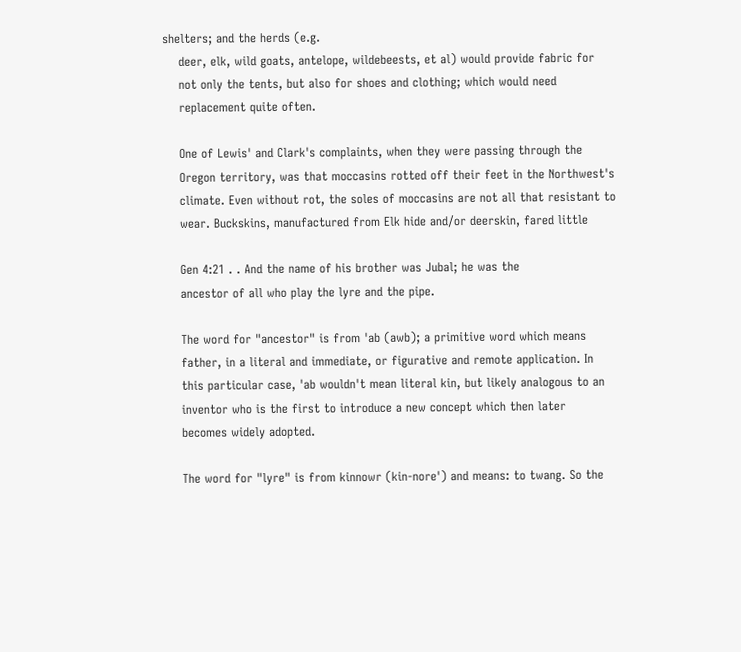shelters; and the herds (e.g.
    deer, elk, wild goats, antelope, wildebeests, et al) would provide fabric for
    not only the tents, but also for shoes and clothing; which would need
    replacement quite often.

    One of Lewis' and Clark's complaints, when they were passing through the
    Oregon territory, was that moccasins rotted off their feet in the Northwest's
    climate. Even without rot, the soles of moccasins are not all that resistant to
    wear. Buckskins, manufactured from Elk hide and/or deerskin, fared little

    Gen 4:21 . . And the name of his brother was Jubal; he was the
    ancestor of all who play the lyre and the pipe.

    The word for "ancestor" is from 'ab (awb); a primitive word which means
    father, in a literal and immediate, or figurative and remote application. In
    this particular case, 'ab wouldn't mean literal kin, but likely analogous to an
    inventor who is the first to introduce a new concept which then later
    becomes widely adopted.

    The word for "lyre" is from kinnowr (kin-nore') and means: to twang. So the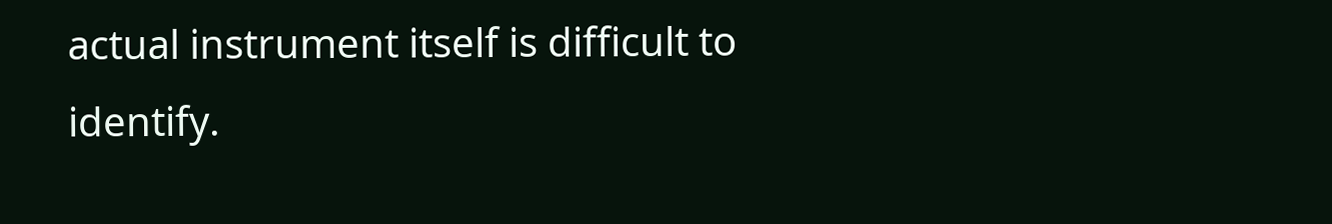actual instrument itself is difficult to identify.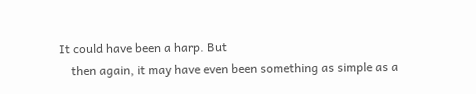It could have been a harp. But
    then again, it may have even been something as simple as a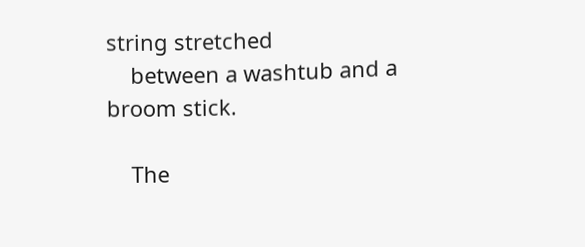string stretched
    between a washtub and a broom stick.

    The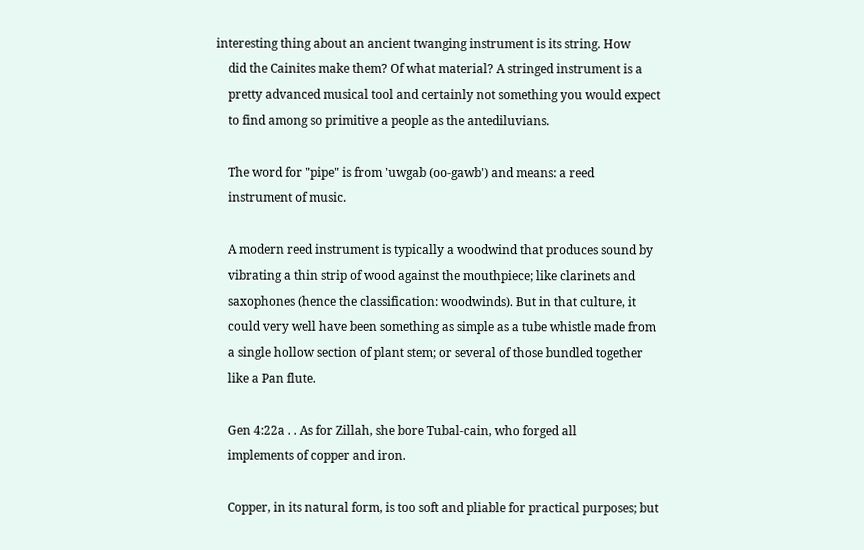interesting thing about an ancient twanging instrument is its string. How
    did the Cainites make them? Of what material? A stringed instrument is a
    pretty advanced musical tool and certainly not something you would expect
    to find among so primitive a people as the antediluvians.

    The word for "pipe" is from 'uwgab (oo-gawb') and means: a reed
    instrument of music.

    A modern reed instrument is typically a woodwind that produces sound by
    vibrating a thin strip of wood against the mouthpiece; like clarinets and
    saxophones (hence the classification: woodwinds). But in that culture, it
    could very well have been something as simple as a tube whistle made from
    a single hollow section of plant stem; or several of those bundled together
    like a Pan flute.

    Gen 4:22a . . As for Zillah, she bore Tubal-cain, who forged all
    implements of copper and iron.

    Copper, in its natural form, is too soft and pliable for practical purposes; but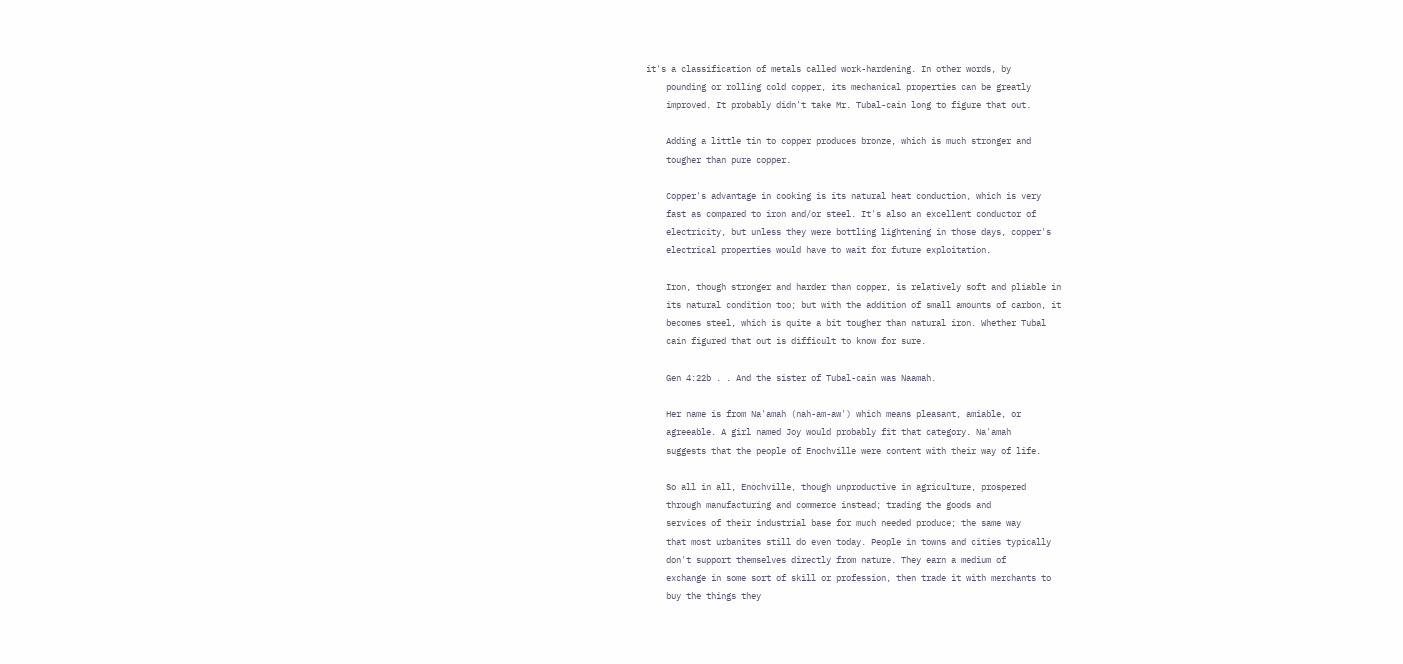it's a classification of metals called work-hardening. In other words, by
    pounding or rolling cold copper, its mechanical properties can be greatly
    improved. It probably didn't take Mr. Tubal-cain long to figure that out.

    Adding a little tin to copper produces bronze, which is much stronger and
    tougher than pure copper.

    Copper's advantage in cooking is its natural heat conduction, which is very
    fast as compared to iron and/or steel. It's also an excellent conductor of
    electricity, but unless they were bottling lightening in those days, copper's
    electrical properties would have to wait for future exploitation.

    Iron, though stronger and harder than copper, is relatively soft and pliable in
    its natural condition too; but with the addition of small amounts of carbon, it
    becomes steel, which is quite a bit tougher than natural iron. Whether Tubal
    cain figured that out is difficult to know for sure.

    Gen 4:22b . . And the sister of Tubal-cain was Naamah.

    Her name is from Na'amah (nah-am-aw') which means pleasant, amiable, or
    agreeable. A girl named Joy would probably fit that category. Na'amah
    suggests that the people of Enochville were content with their way of life.

    So all in all, Enochville, though unproductive in agriculture, prospered
    through manufacturing and commerce instead; trading the goods and
    services of their industrial base for much needed produce; the same way
    that most urbanites still do even today. People in towns and cities typically
    don't support themselves directly from nature. They earn a medium of
    exchange in some sort of skill or profession, then trade it with merchants to
    buy the things they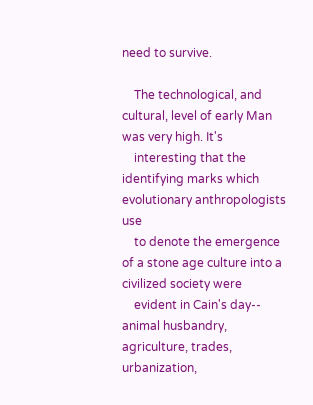need to survive.

    The technological, and cultural, level of early Man was very high. It's
    interesting that the identifying marks which evolutionary anthropologists use
    to denote the emergence of a stone age culture into a civilized society were
    evident in Cain's day-- animal husbandry, agriculture, trades, urbanization,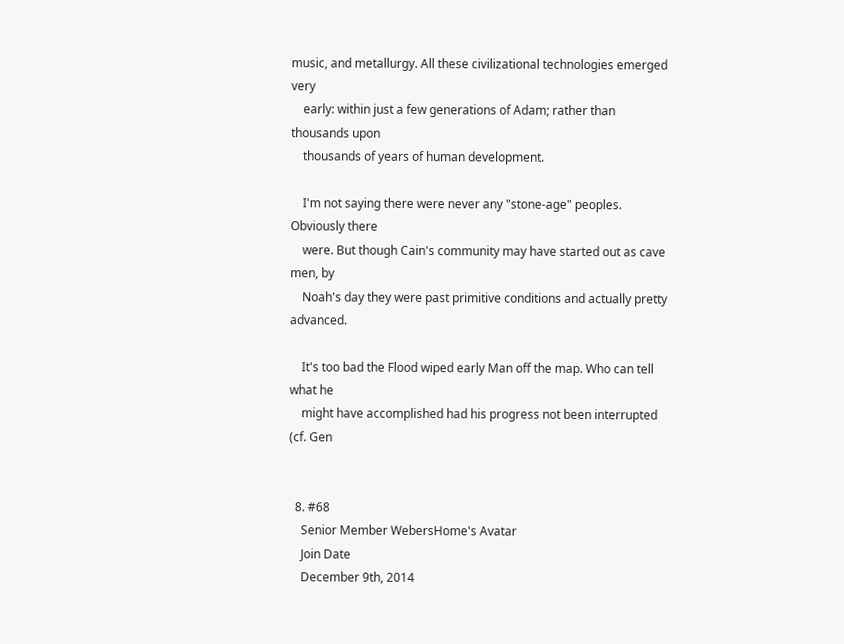music, and metallurgy. All these civilizational technologies emerged very
    early: within just a few generations of Adam; rather than thousands upon
    thousands of years of human development.

    I'm not saying there were never any "stone-age" peoples. Obviously there
    were. But though Cain's community may have started out as cave men, by
    Noah's day they were past primitive conditions and actually pretty advanced.

    It's too bad the Flood wiped early Man off the map. Who can tell what he
    might have accomplished had his progress not been interrupted (cf. Gen


  8. #68
    Senior Member WebersHome's Avatar
    Join Date
    December 9th, 2014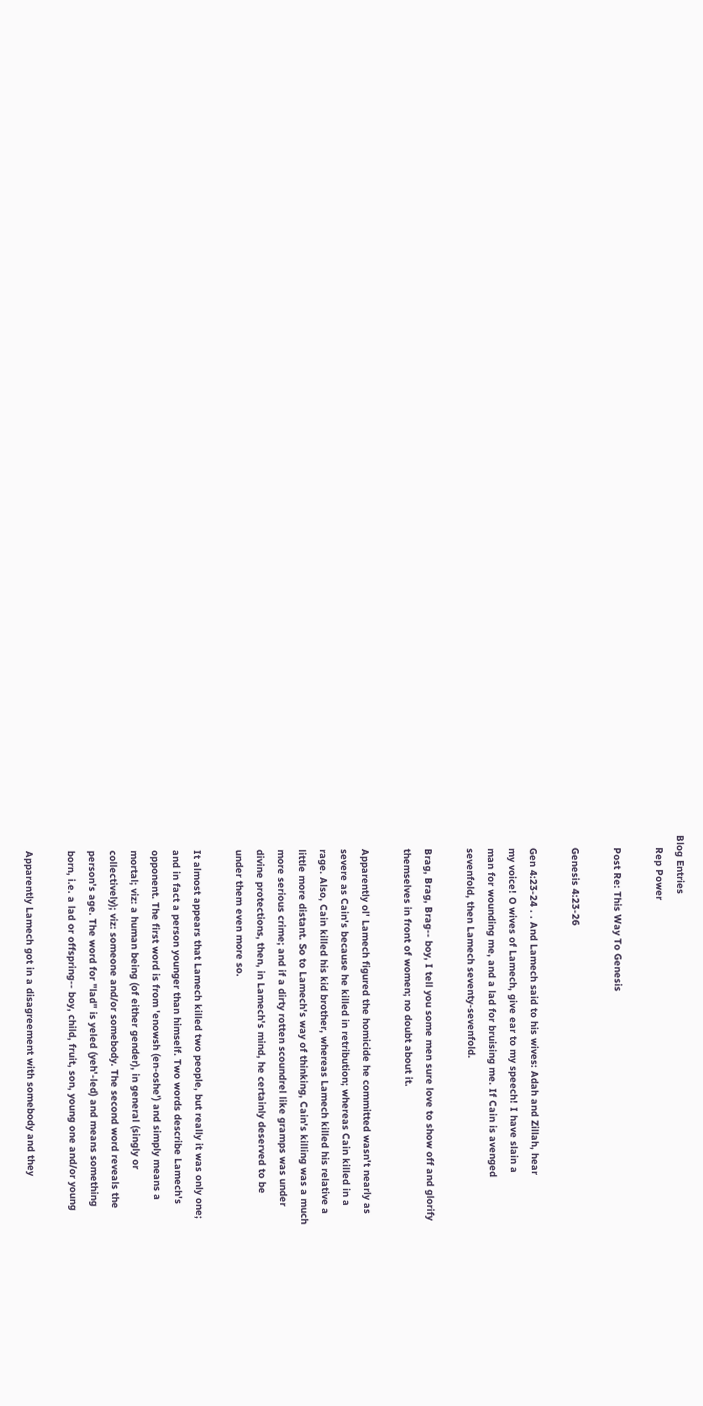Blog Entries
    Rep Power

    Post Re: This Way To Genesis

    Genesis 4:23-26

    Gen 4:23-24 . . And Lamech said to his wives: Adah and Zillah, hear
    my voice! O wives of Lamech, give ear to my speech! I have slain a
    man for wounding me, and a lad for bruising me. If Cain is avenged
    sevenfold, then Lamech seventy-sevenfold.

    Brag, Brag, Brag-- boy, I tell you some men sure love to show off and glorify
    themselves in front of women; no doubt about it.

    Apparently ol' Lamech figured the homicide he committed wasn't nearly as
    severe as Cain's because he killed in retribution; whereas Cain killed in a
    rage. Also, Cain killed his kid brother, whereas Lamech killed his relative a
    little more distant. So to Lamech's way of thinking, Cain's killing was a much
    more serious crime; and if a dirty rotten scoundrel like gramps was under
    divine protections, then, in Lamech's mind, he certainly deserved to be
    under them even more so.

    It almost appears that Lamech killed two people, but really it was only one;
    and in fact a person younger than himself. Two words describe Lamech's
    opponent. The first word is from 'enowsh (en-oshe') and simply means a
    mortal; viz: a human being (of either gender), in general (singly or
    collectively); viz: someone and/or somebody. The second word reveals the
    person's age. The word for "lad" is yeled (yeh'-led) and means something
    born, i.e. a lad or offspring-- boy, child, fruit, son, young one and/or young

    Apparently Lamech got in a disagreement with somebody and they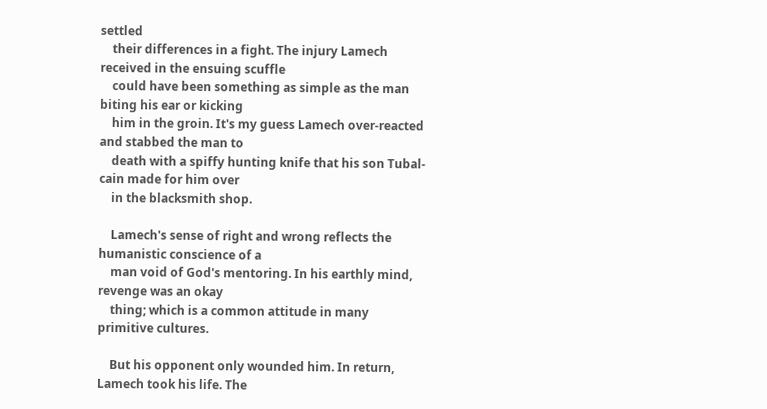settled
    their differences in a fight. The injury Lamech received in the ensuing scuffle
    could have been something as simple as the man biting his ear or kicking
    him in the groin. It's my guess Lamech over-reacted and stabbed the man to
    death with a spiffy hunting knife that his son Tubal-cain made for him over
    in the blacksmith shop.

    Lamech's sense of right and wrong reflects the humanistic conscience of a
    man void of God's mentoring. In his earthly mind, revenge was an okay
    thing; which is a common attitude in many primitive cultures.

    But his opponent only wounded him. In return, Lamech took his life. The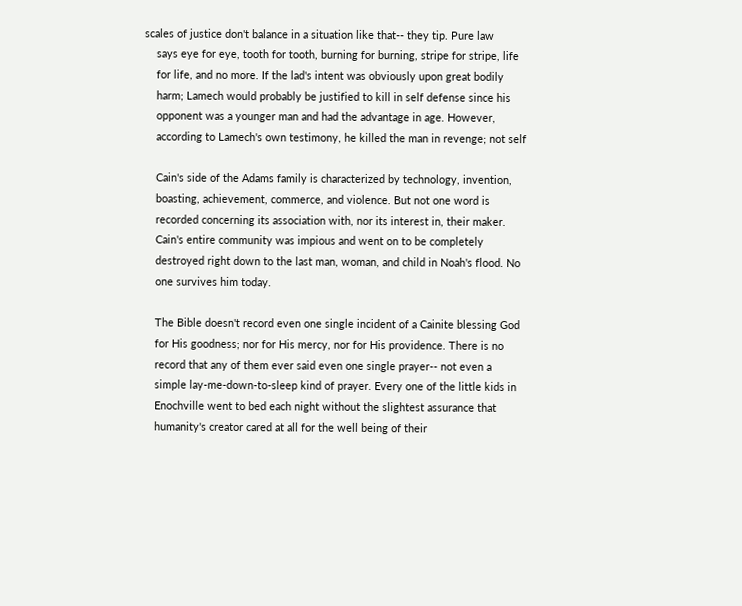scales of justice don't balance in a situation like that-- they tip. Pure law
    says eye for eye, tooth for tooth, burning for burning, stripe for stripe, life
    for life, and no more. If the lad's intent was obviously upon great bodily
    harm; Lamech would probably be justified to kill in self defense since his
    opponent was a younger man and had the advantage in age. However,
    according to Lamech's own testimony, he killed the man in revenge; not self

    Cain's side of the Adams family is characterized by technology, invention,
    boasting, achievement, commerce, and violence. But not one word is
    recorded concerning its association with, nor its interest in, their maker.
    Cain's entire community was impious and went on to be completely
    destroyed right down to the last man, woman, and child in Noah's flood. No
    one survives him today.

    The Bible doesn't record even one single incident of a Cainite blessing God
    for His goodness; nor for His mercy, nor for His providence. There is no
    record that any of them ever said even one single prayer-- not even a
    simple lay-me-down-to-sleep kind of prayer. Every one of the little kids in
    Enochville went to bed each night without the slightest assurance that
    humanity's creator cared at all for the well being of their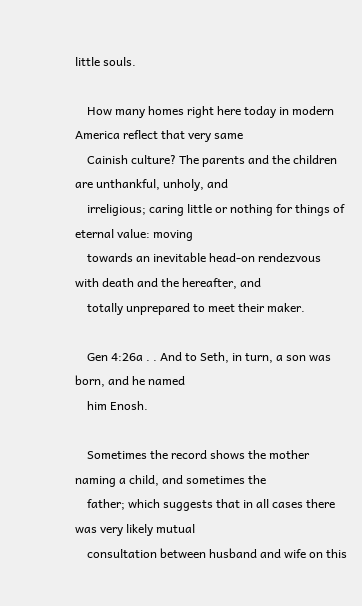little souls.

    How many homes right here today in modern America reflect that very same
    Cainish culture? The parents and the children are unthankful, unholy, and
    irreligious; caring little or nothing for things of eternal value: moving
    towards an inevitable head-on rendezvous with death and the hereafter, and
    totally unprepared to meet their maker.

    Gen 4:26a . . And to Seth, in turn, a son was born, and he named
    him Enosh.

    Sometimes the record shows the mother naming a child, and sometimes the
    father; which suggests that in all cases there was very likely mutual
    consultation between husband and wife on this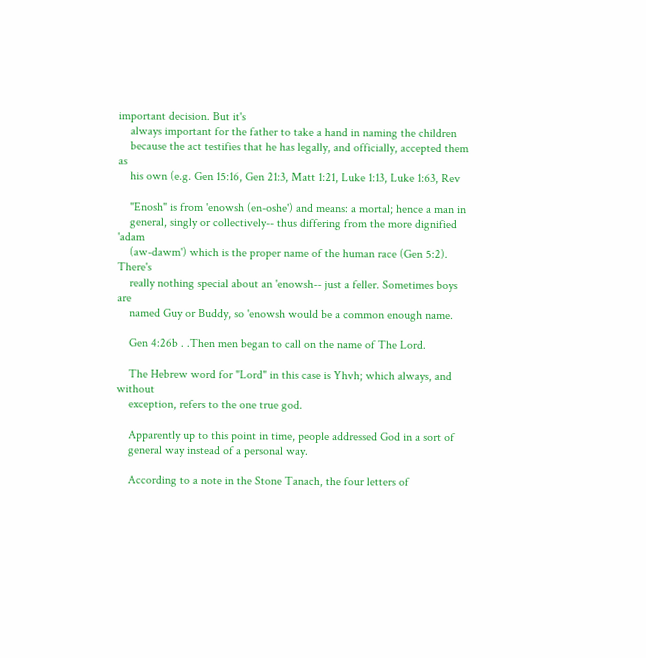important decision. But it's
    always important for the father to take a hand in naming the children
    because the act testifies that he has legally, and officially, accepted them as
    his own (e.g. Gen 15:16, Gen 21:3, Matt 1:21, Luke 1:13, Luke 1:63, Rev

    "Enosh" is from 'enowsh (en-oshe') and means: a mortal; hence a man in
    general, singly or collectively-- thus differing from the more dignified 'adam
    (aw-dawm') which is the proper name of the human race (Gen 5:2). There's
    really nothing special about an 'enowsh-- just a feller. Sometimes boys are
    named Guy or Buddy, so 'enowsh would be a common enough name.

    Gen 4:26b . .Then men began to call on the name of The Lord.

    The Hebrew word for "Lord" in this case is Yhvh; which always, and without
    exception, refers to the one true god.

    Apparently up to this point in time, people addressed God in a sort of
    general way instead of a personal way.

    According to a note in the Stone Tanach, the four letters of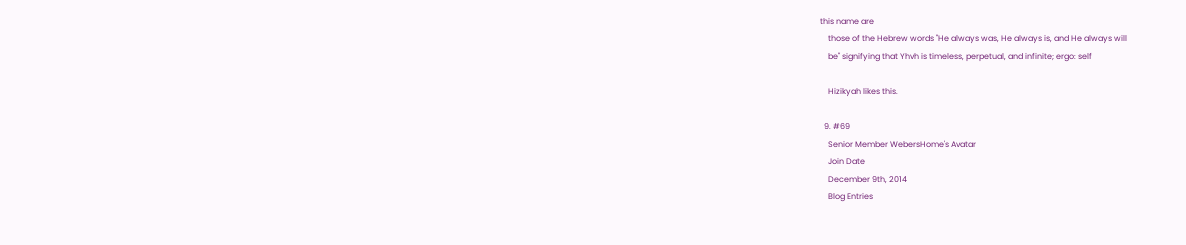this name are
    those of the Hebrew words "He always was, He always is, and He always will
    be" signifying that Yhvh is timeless, perpetual, and infinite; ergo: self

    Hizikyah likes this.

  9. #69
    Senior Member WebersHome's Avatar
    Join Date
    December 9th, 2014
    Blog Entries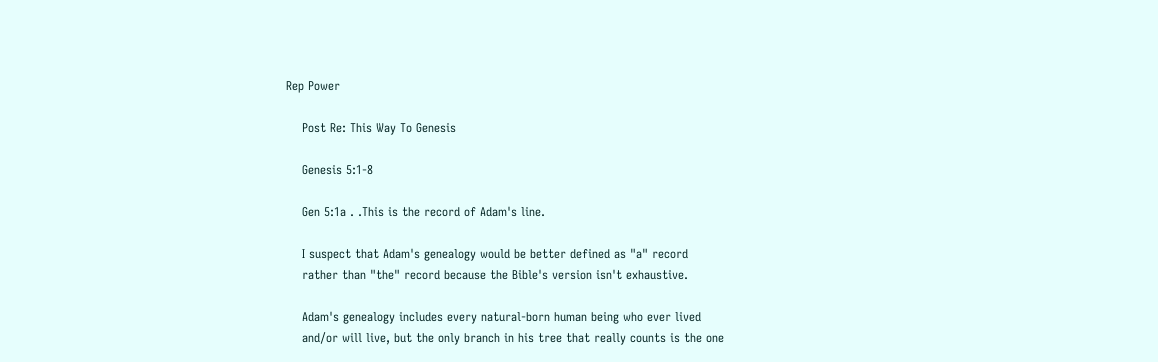Rep Power

    Post Re: This Way To Genesis

    Genesis 5:1-8

    Gen 5:1a . .This is the record of Adam's line.

    I suspect that Adam's genealogy would be better defined as "a" record
    rather than "the" record because the Bible's version isn't exhaustive.

    Adam's genealogy includes every natural-born human being who ever lived
    and/or will live, but the only branch in his tree that really counts is the one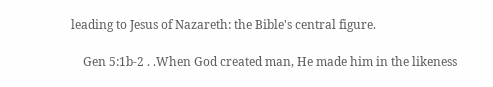leading to Jesus of Nazareth: the Bible's central figure.

    Gen 5:1b-2 . .When God created man, He made him in the likeness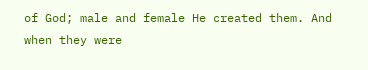of God; male and female He created them. And when they were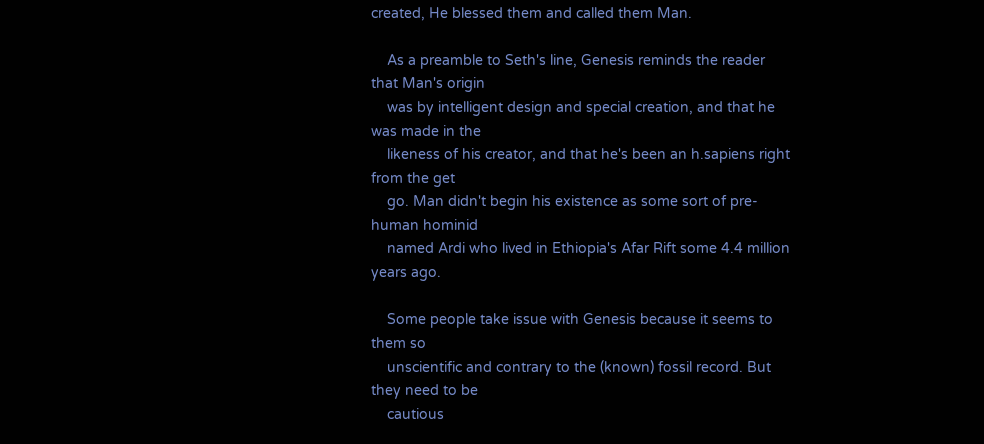created, He blessed them and called them Man.

    As a preamble to Seth's line, Genesis reminds the reader that Man's origin
    was by intelligent design and special creation, and that he was made in the
    likeness of his creator, and that he's been an h.sapiens right from the get
    go. Man didn't begin his existence as some sort of pre-human hominid
    named Ardi who lived in Ethiopia's Afar Rift some 4.4 million years ago.

    Some people take issue with Genesis because it seems to them so
    unscientific and contrary to the (known) fossil record. But they need to be
    cautious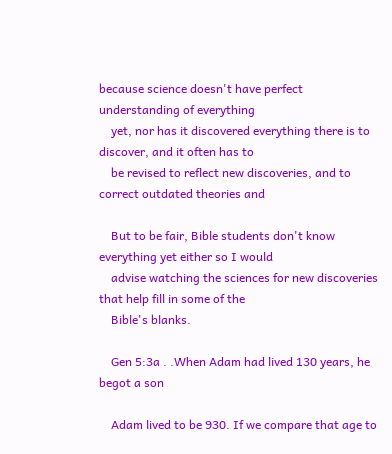because science doesn't have perfect understanding of everything
    yet, nor has it discovered everything there is to discover, and it often has to
    be revised to reflect new discoveries, and to correct outdated theories and

    But to be fair, Bible students don't know everything yet either so I would
    advise watching the sciences for new discoveries that help fill in some of the
    Bible's blanks.

    Gen 5:3a . .When Adam had lived 130 years, he begot a son

    Adam lived to be 930. If we compare that age to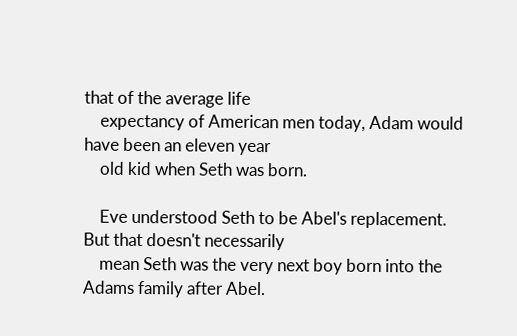that of the average life
    expectancy of American men today, Adam would have been an eleven year
    old kid when Seth was born.

    Eve understood Seth to be Abel's replacement. But that doesn't necessarily
    mean Seth was the very next boy born into the Adams family after Abel.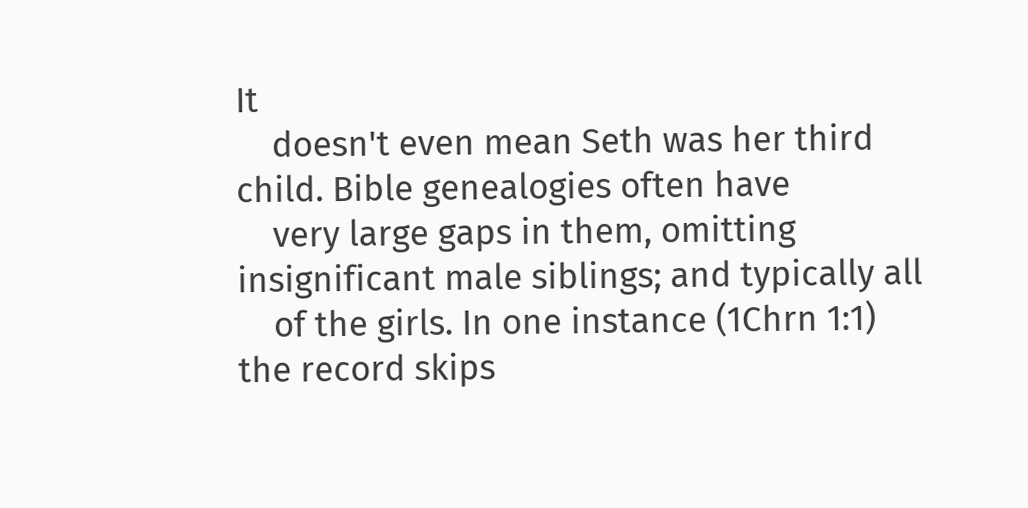It
    doesn't even mean Seth was her third child. Bible genealogies often have
    very large gaps in them, omitting insignificant male siblings; and typically all
    of the girls. In one instance (1Chrn 1:1) the record skips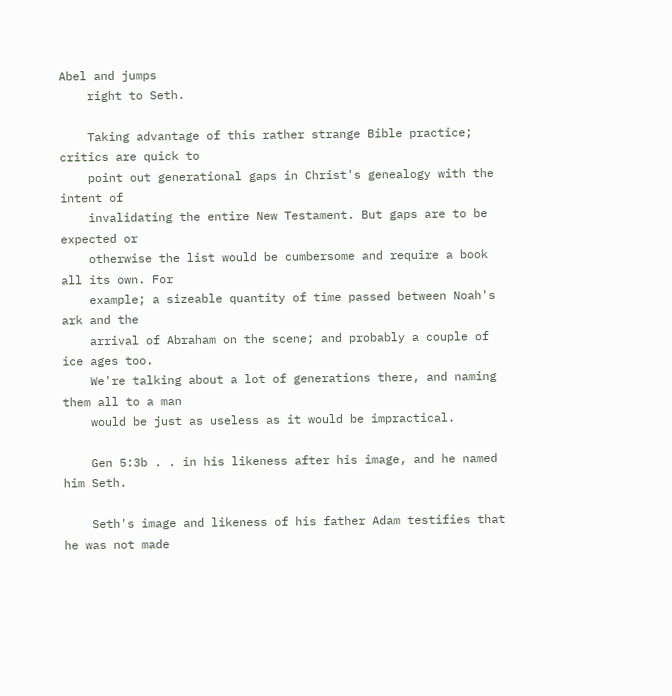Abel and jumps
    right to Seth.

    Taking advantage of this rather strange Bible practice; critics are quick to
    point out generational gaps in Christ's genealogy with the intent of
    invalidating the entire New Testament. But gaps are to be expected or
    otherwise the list would be cumbersome and require a book all its own. For
    example; a sizeable quantity of time passed between Noah's ark and the
    arrival of Abraham on the scene; and probably a couple of ice ages too.
    We're talking about a lot of generations there, and naming them all to a man
    would be just as useless as it would be impractical.

    Gen 5:3b . . in his likeness after his image, and he named him Seth.

    Seth's image and likeness of his father Adam testifies that he was not made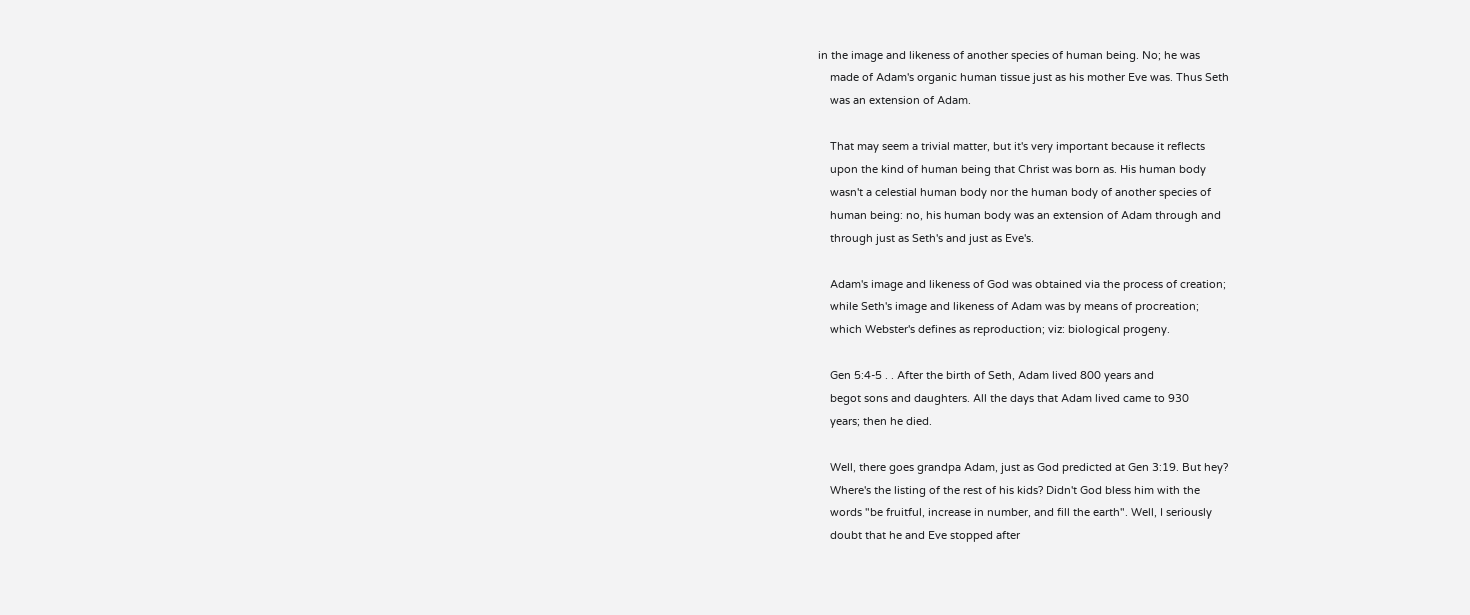in the image and likeness of another species of human being. No; he was
    made of Adam's organic human tissue just as his mother Eve was. Thus Seth
    was an extension of Adam.

    That may seem a trivial matter, but it's very important because it reflects
    upon the kind of human being that Christ was born as. His human body
    wasn't a celestial human body nor the human body of another species of
    human being: no, his human body was an extension of Adam through and
    through just as Seth's and just as Eve's.

    Adam's image and likeness of God was obtained via the process of creation;
    while Seth's image and likeness of Adam was by means of procreation;
    which Webster's defines as reproduction; viz: biological progeny.

    Gen 5:4-5 . . After the birth of Seth, Adam lived 800 years and
    begot sons and daughters. All the days that Adam lived came to 930
    years; then he died.

    Well, there goes grandpa Adam, just as God predicted at Gen 3:19. But hey?
    Where's the listing of the rest of his kids? Didn't God bless him with the
    words "be fruitful, increase in number, and fill the earth". Well, I seriously
    doubt that he and Eve stopped after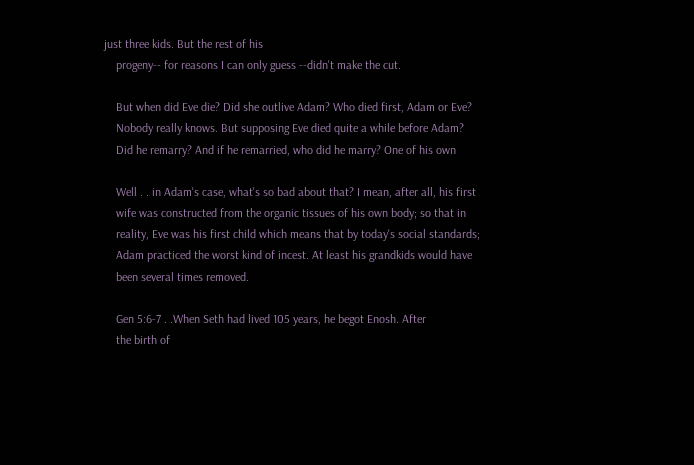just three kids. But the rest of his
    progeny-- for reasons I can only guess --didn't make the cut.

    But when did Eve die? Did she outlive Adam? Who died first, Adam or Eve?
    Nobody really knows. But supposing Eve died quite a while before Adam?
    Did he remarry? And if he remarried, who did he marry? One of his own

    Well . . in Adam's case, what's so bad about that? I mean, after all, his first
    wife was constructed from the organic tissues of his own body; so that in
    reality, Eve was his first child which means that by today's social standards;
    Adam practiced the worst kind of incest. At least his grandkids would have
    been several times removed.

    Gen 5:6-7 . .When Seth had lived 105 years, he begot Enosh. After
    the birth of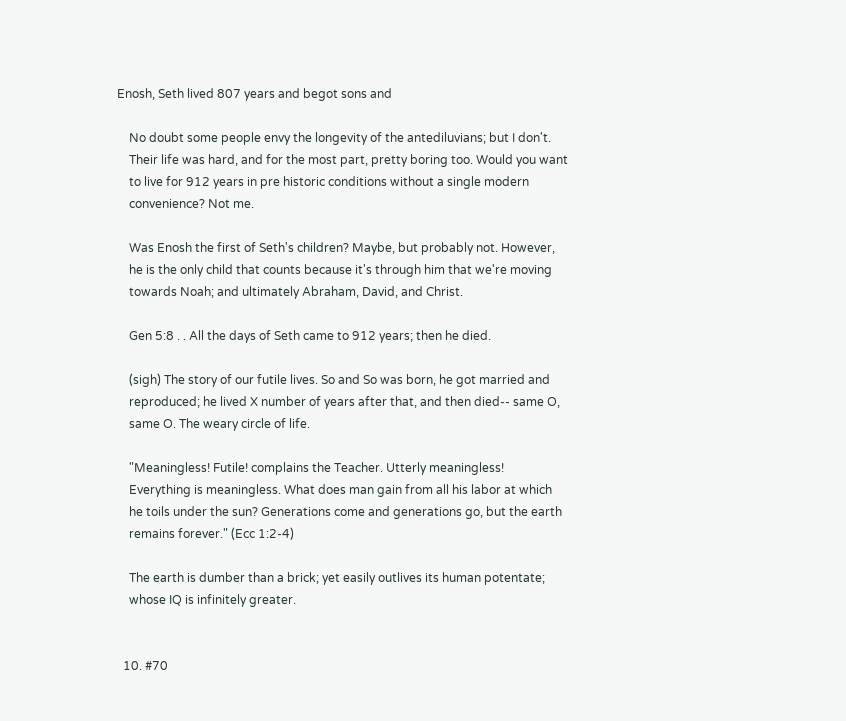Enosh, Seth lived 807 years and begot sons and

    No doubt some people envy the longevity of the antediluvians; but I don't.
    Their life was hard, and for the most part, pretty boring too. Would you want
    to live for 912 years in pre historic conditions without a single modern
    convenience? Not me.

    Was Enosh the first of Seth's children? Maybe, but probably not. However,
    he is the only child that counts because it's through him that we're moving
    towards Noah; and ultimately Abraham, David, and Christ.

    Gen 5:8 . . All the days of Seth came to 912 years; then he died.

    (sigh) The story of our futile lives. So and So was born, he got married and
    reproduced; he lived X number of years after that, and then died-- same O,
    same O. The weary circle of life.

    "Meaningless! Futile! complains the Teacher. Utterly meaningless!
    Everything is meaningless. What does man gain from all his labor at which
    he toils under the sun? Generations come and generations go, but the earth
    remains forever." (Ecc 1:2-4)

    The earth is dumber than a brick; yet easily outlives its human potentate;
    whose IQ is infinitely greater.


  10. #70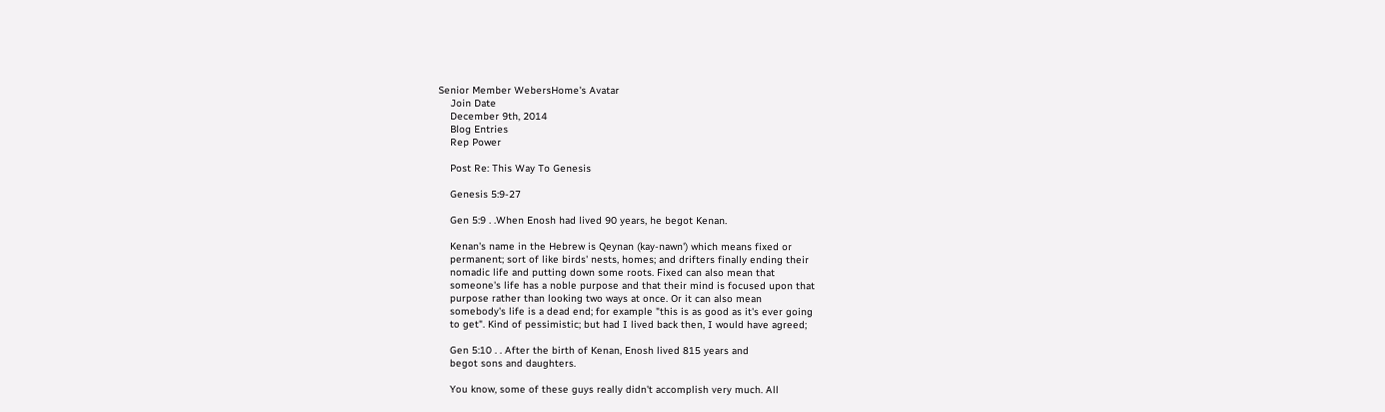Senior Member WebersHome's Avatar
    Join Date
    December 9th, 2014
    Blog Entries
    Rep Power

    Post Re: This Way To Genesis

    Genesis 5:9-27

    Gen 5:9 . .When Enosh had lived 90 years, he begot Kenan.

    Kenan's name in the Hebrew is Qeynan (kay-nawn') which means fixed or
    permanent; sort of like birds' nests, homes; and drifters finally ending their
    nomadic life and putting down some roots. Fixed can also mean that
    someone's life has a noble purpose and that their mind is focused upon that
    purpose rather than looking two ways at once. Or it can also mean
    somebody's life is a dead end; for example "this is as good as it's ever going
    to get". Kind of pessimistic; but had I lived back then, I would have agreed;

    Gen 5:10 . . After the birth of Kenan, Enosh lived 815 years and
    begot sons and daughters.

    You know, some of these guys really didn't accomplish very much. All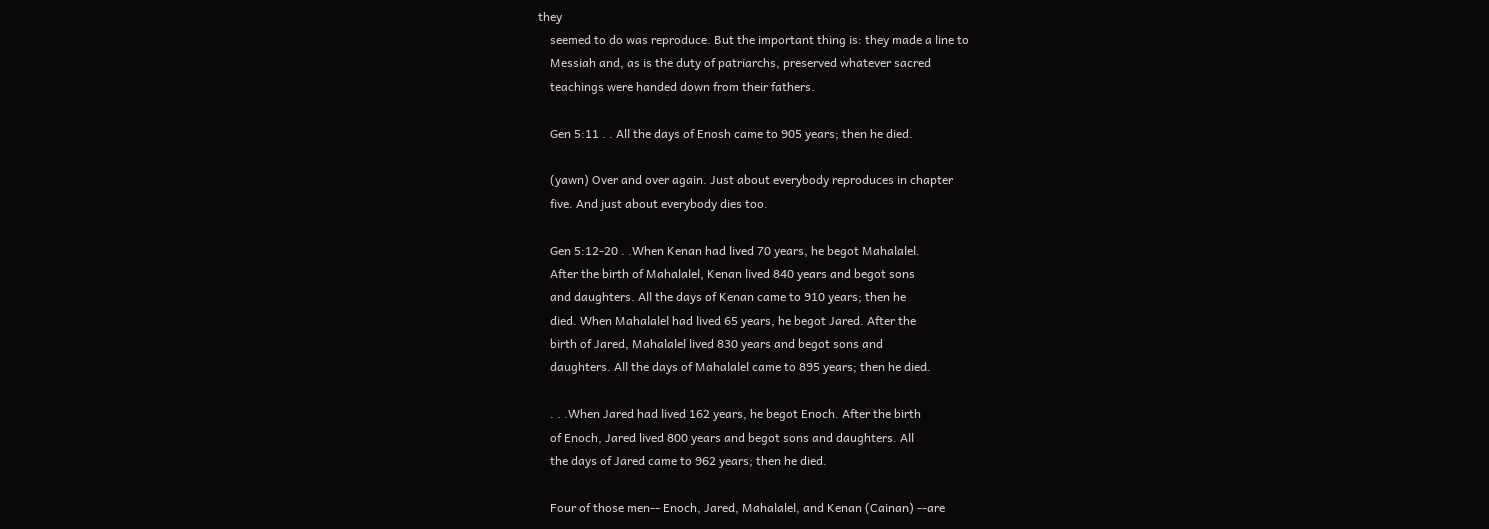they
    seemed to do was reproduce. But the important thing is: they made a line to
    Messiah and, as is the duty of patriarchs, preserved whatever sacred
    teachings were handed down from their fathers.

    Gen 5:11 . . All the days of Enosh came to 905 years; then he died.

    (yawn) Over and over again. Just about everybody reproduces in chapter
    five. And just about everybody dies too.

    Gen 5:12-20 . .When Kenan had lived 70 years, he begot Mahalalel.
    After the birth of Mahalalel, Kenan lived 840 years and begot sons
    and daughters. All the days of Kenan came to 910 years; then he
    died. When Mahalalel had lived 65 years, he begot Jared. After the
    birth of Jared, Mahalalel lived 830 years and begot sons and
    daughters. All the days of Mahalalel came to 895 years; then he died.

    . . .When Jared had lived 162 years, he begot Enoch. After the birth
    of Enoch, Jared lived 800 years and begot sons and daughters. All
    the days of Jared came to 962 years; then he died.

    Four of those men-- Enoch, Jared, Mahalalel, and Kenan (Cainan) --are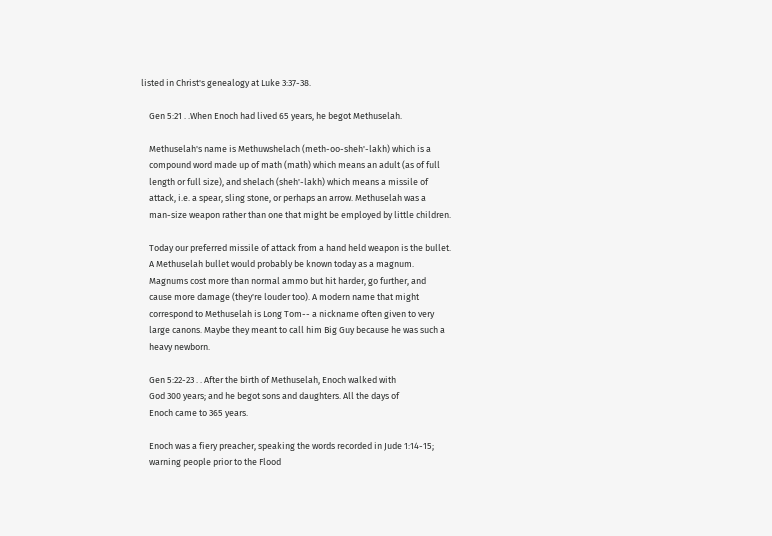listed in Christ's genealogy at Luke 3:37-38.

    Gen 5:21 . .When Enoch had lived 65 years, he begot Methuselah.

    Methuselah's name is Methuwshelach (meth-oo-sheh'-lakh) which is a
    compound word made up of math (math) which means an adult (as of full
    length or full size), and shelach (sheh'-lakh) which means a missile of
    attack, i.e. a spear, sling stone, or perhaps an arrow. Methuselah was a
    man-size weapon rather than one that might be employed by little children.

    Today our preferred missile of attack from a hand held weapon is the bullet.
    A Methuselah bullet would probably be known today as a magnum.
    Magnums cost more than normal ammo but hit harder, go further, and
    cause more damage (they're louder too). A modern name that might
    correspond to Methuselah is Long Tom-- a nickname often given to very
    large canons. Maybe they meant to call him Big Guy because he was such a
    heavy newborn.

    Gen 5:22-23 . . After the birth of Methuselah, Enoch walked with
    God 300 years; and he begot sons and daughters. All the days of
    Enoch came to 365 years.

    Enoch was a fiery preacher, speaking the words recorded in Jude 1:14-15;
    warning people prior to the Flood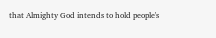that Almighty God intends to hold people's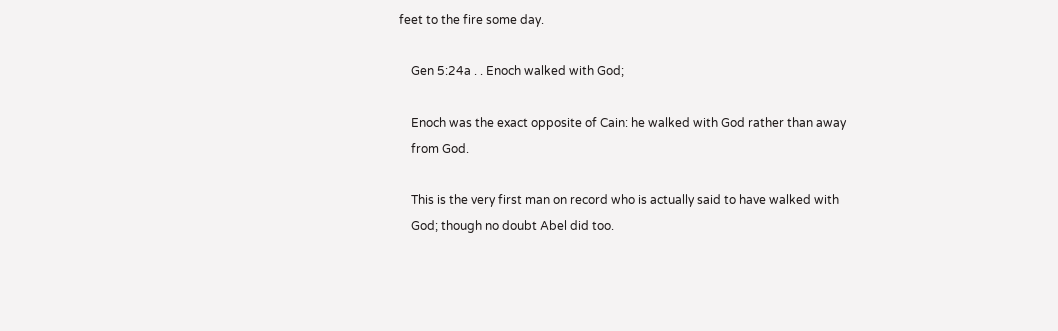feet to the fire some day.

    Gen 5:24a . . Enoch walked with God;

    Enoch was the exact opposite of Cain: he walked with God rather than away
    from God.

    This is the very first man on record who is actually said to have walked with
    God; though no doubt Abel did too.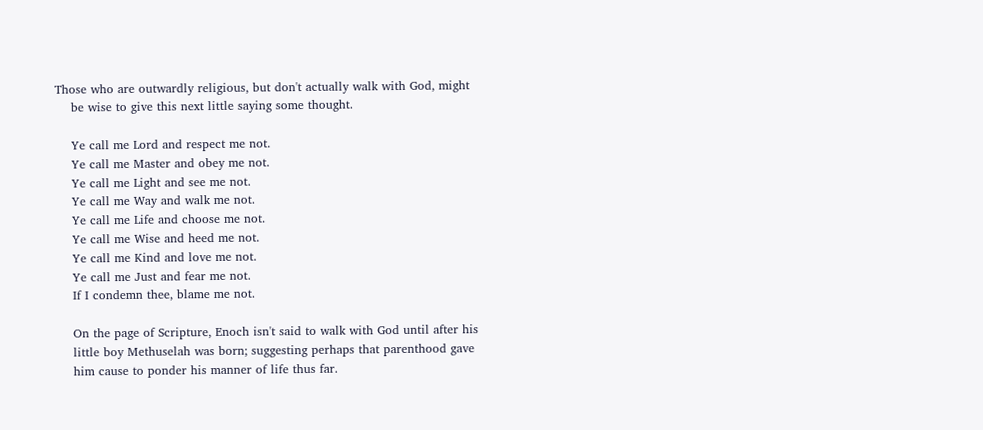Those who are outwardly religious, but don't actually walk with God, might
    be wise to give this next little saying some thought.

    Ye call me Lord and respect me not.
    Ye call me Master and obey me not.
    Ye call me Light and see me not.
    Ye call me Way and walk me not.
    Ye call me Life and choose me not.
    Ye call me Wise and heed me not.
    Ye call me Kind and love me not.
    Ye call me Just and fear me not.
    If I condemn thee, blame me not.

    On the page of Scripture, Enoch isn't said to walk with God until after his
    little boy Methuselah was born; suggesting perhaps that parenthood gave
    him cause to ponder his manner of life thus far.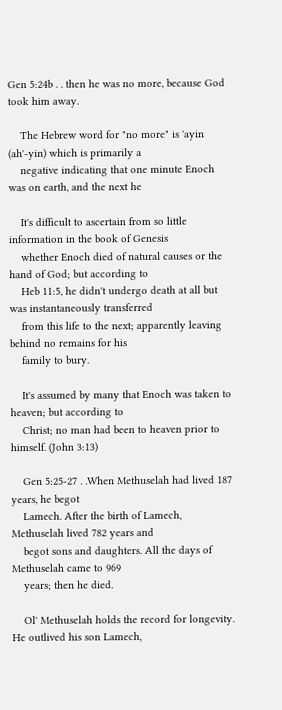Gen 5:24b . . then he was no more, because God took him away.

    The Hebrew word for "no more" is 'ayin (ah'-yin) which is primarily a
    negative indicating that one minute Enoch was on earth, and the next he

    It's difficult to ascertain from so little information in the book of Genesis
    whether Enoch died of natural causes or the hand of God; but according to
    Heb 11:5, he didn't undergo death at all but was instantaneously transferred
    from this life to the next; apparently leaving behind no remains for his
    family to bury.

    It's assumed by many that Enoch was taken to heaven; but according to
    Christ; no man had been to heaven prior to himself. (John 3:13)

    Gen 5:25-27 . .When Methuselah had lived 187 years, he begot
    Lamech. After the birth of Lamech, Methuselah lived 782 years and
    begot sons and daughters. All the days of Methuselah came to 969
    years; then he died.

    Ol' Methuselah holds the record for longevity. He outlived his son Lamech,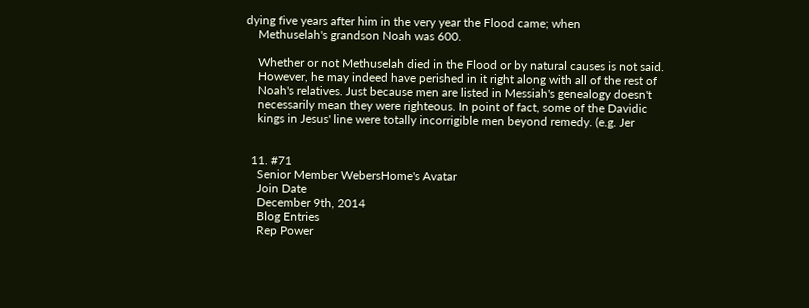dying five years after him in the very year the Flood came; when
    Methuselah's grandson Noah was 600.

    Whether or not Methuselah died in the Flood or by natural causes is not said.
    However, he may indeed have perished in it right along with all of the rest of
    Noah's relatives. Just because men are listed in Messiah's genealogy doesn't
    necessarily mean they were righteous. In point of fact, some of the Davidic
    kings in Jesus' line were totally incorrigible men beyond remedy. (e.g. Jer


  11. #71
    Senior Member WebersHome's Avatar
    Join Date
    December 9th, 2014
    Blog Entries
    Rep Power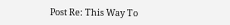Post Re: This Way To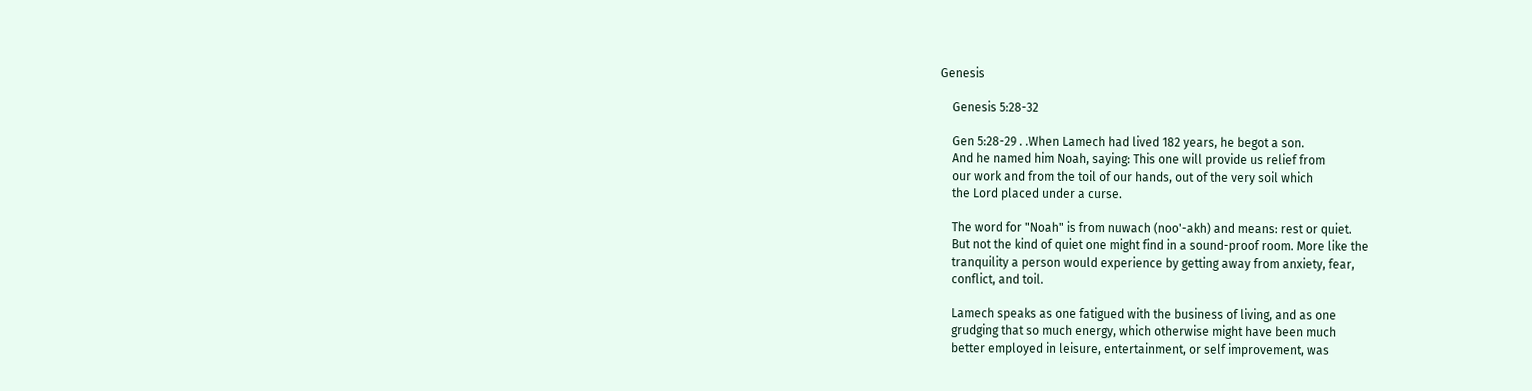Genesis

    Genesis 5:28-32

    Gen 5:28-29 . .When Lamech had lived 182 years, he begot a son.
    And he named him Noah, saying: This one will provide us relief from
    our work and from the toil of our hands, out of the very soil which
    the Lord placed under a curse.

    The word for "Noah" is from nuwach (noo'-akh) and means: rest or quiet.
    But not the kind of quiet one might find in a sound-proof room. More like the
    tranquility a person would experience by getting away from anxiety, fear,
    conflict, and toil.

    Lamech speaks as one fatigued with the business of living, and as one
    grudging that so much energy, which otherwise might have been much
    better employed in leisure, entertainment, or self improvement, was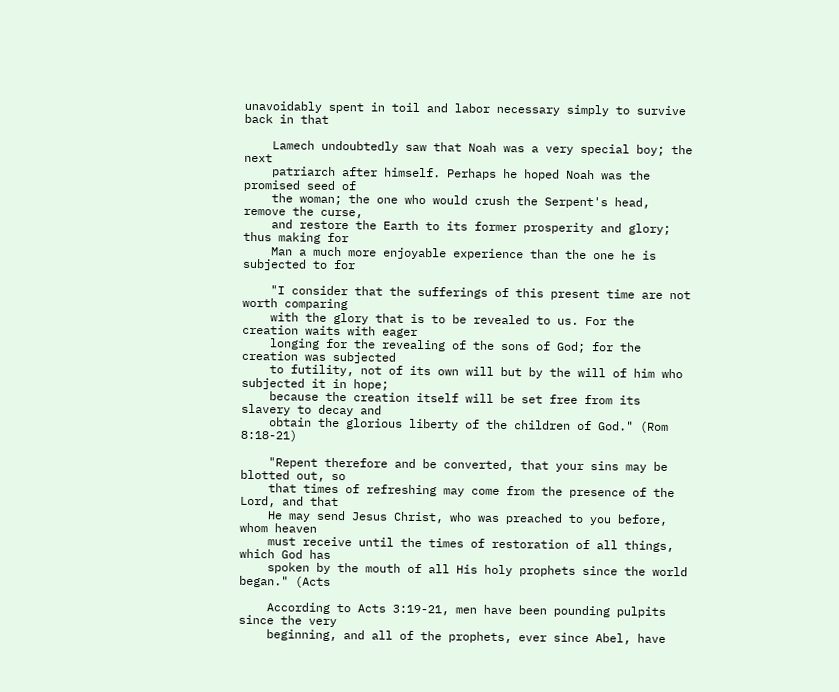unavoidably spent in toil and labor necessary simply to survive back in that

    Lamech undoubtedly saw that Noah was a very special boy; the next
    patriarch after himself. Perhaps he hoped Noah was the promised seed of
    the woman; the one who would crush the Serpent's head, remove the curse,
    and restore the Earth to its former prosperity and glory; thus making for
    Man a much more enjoyable experience than the one he is subjected to for

    "I consider that the sufferings of this present time are not worth comparing
    with the glory that is to be revealed to us. For the creation waits with eager
    longing for the revealing of the sons of God; for the creation was subjected
    to futility, not of its own will but by the will of him who subjected it in hope;
    because the creation itself will be set free from its slavery to decay and
    obtain the glorious liberty of the children of God." (Rom 8:18-21)

    "Repent therefore and be converted, that your sins may be blotted out, so
    that times of refreshing may come from the presence of the Lord, and that
    He may send Jesus Christ, who was preached to you before, whom heaven
    must receive until the times of restoration of all things, which God has
    spoken by the mouth of all His holy prophets since the world began." (Acts

    According to Acts 3:19-21, men have been pounding pulpits since the very
    beginning, and all of the prophets, ever since Abel, have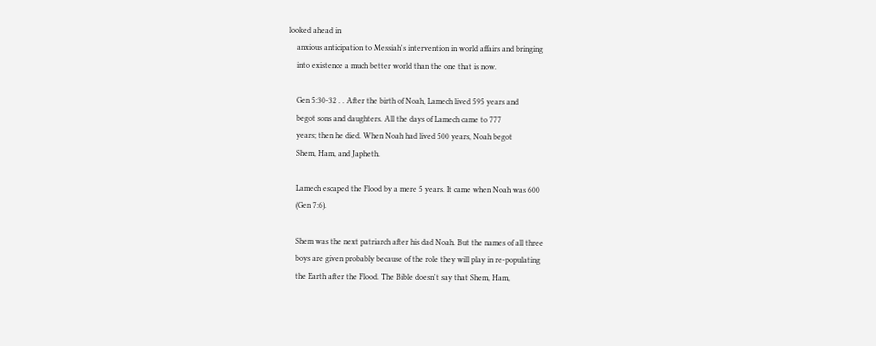looked ahead in
    anxious anticipation to Messiah's intervention in world affairs and bringing
    into existence a much better world than the one that is now.

    Gen 5:30-32 . . After the birth of Noah, Lamech lived 595 years and
    begot sons and daughters. All the days of Lamech came to 777
    years; then he died. When Noah had lived 500 years, Noah begot
    Shem, Ham, and Japheth.

    Lamech escaped the Flood by a mere 5 years. It came when Noah was 600
    (Gen 7:6).

    Shem was the next patriarch after his dad Noah. But the names of all three
    boys are given probably because of the role they will play in re-populating
    the Earth after the Flood. The Bible doesn't say that Shem, Ham,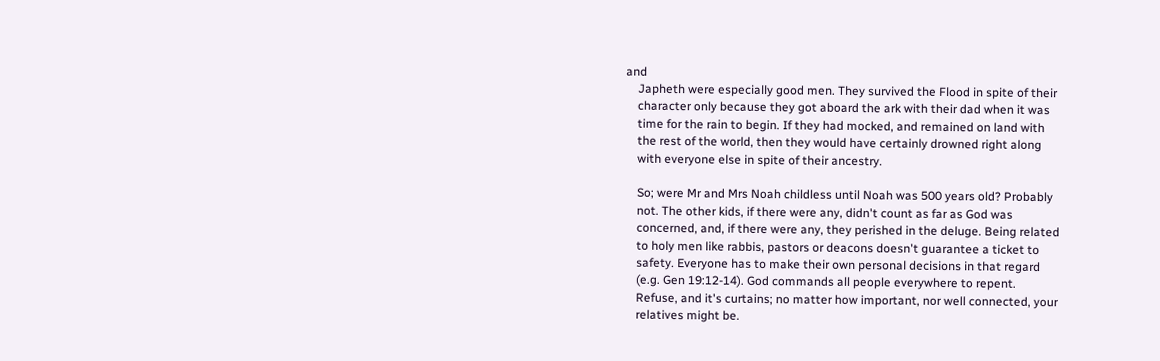and
    Japheth were especially good men. They survived the Flood in spite of their
    character only because they got aboard the ark with their dad when it was
    time for the rain to begin. If they had mocked, and remained on land with
    the rest of the world, then they would have certainly drowned right along
    with everyone else in spite of their ancestry.

    So; were Mr and Mrs Noah childless until Noah was 500 years old? Probably
    not. The other kids, if there were any, didn't count as far as God was
    concerned, and, if there were any, they perished in the deluge. Being related
    to holy men like rabbis, pastors or deacons doesn't guarantee a ticket to
    safety. Everyone has to make their own personal decisions in that regard
    (e.g. Gen 19:12-14). God commands all people everywhere to repent.
    Refuse, and it's curtains; no matter how important, nor well connected, your
    relatives might be.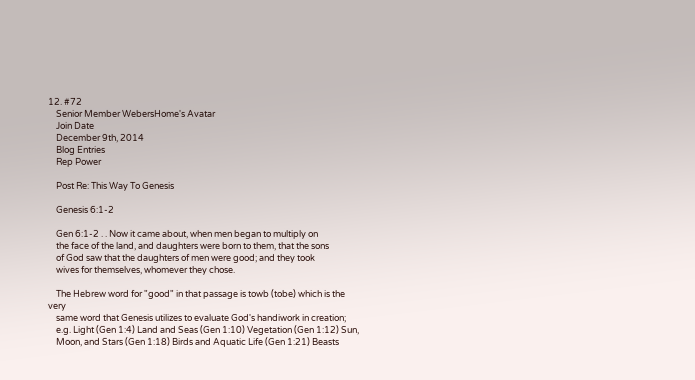12. #72
    Senior Member WebersHome's Avatar
    Join Date
    December 9th, 2014
    Blog Entries
    Rep Power

    Post Re: This Way To Genesis

    Genesis 6:1-2

    Gen 6:1-2 . . Now it came about, when men began to multiply on
    the face of the land, and daughters were born to them, that the sons
    of God saw that the daughters of men were good; and they took
    wives for themselves, whomever they chose.

    The Hebrew word for "good" in that passage is towb (tobe) which is the very
    same word that Genesis utilizes to evaluate God's handiwork in creation;
    e.g. Light (Gen 1:4) Land and Seas (Gen 1:10) Vegetation (Gen 1:12) Sun,
    Moon, and Stars (Gen 1:18) Birds and Aquatic Life (Gen 1:21) Beasts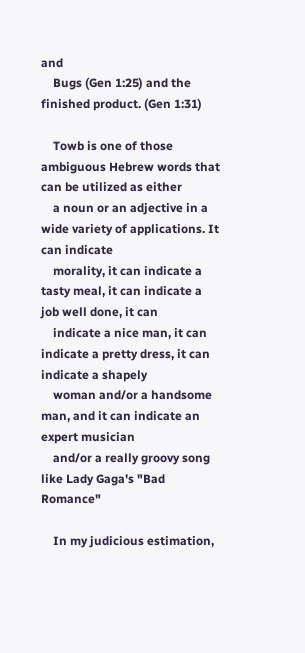and
    Bugs (Gen 1:25) and the finished product. (Gen 1:31)

    Towb is one of those ambiguous Hebrew words that can be utilized as either
    a noun or an adjective in a wide variety of applications. It can indicate
    morality, it can indicate a tasty meal, it can indicate a job well done, it can
    indicate a nice man, it can indicate a pretty dress, it can indicate a shapely
    woman and/or a handsome man, and it can indicate an expert musician
    and/or a really groovy song like Lady Gaga's "Bad Romance"

    In my judicious estimation,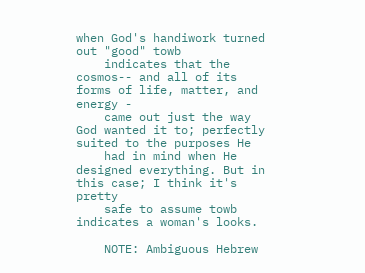when God's handiwork turned out "good" towb
    indicates that the cosmos-- and all of its forms of life, matter, and energy -
    came out just the way God wanted it to; perfectly suited to the purposes He
    had in mind when He designed everything. But in this case; I think it's pretty
    safe to assume towb indicates a woman's looks.

    NOTE: Ambiguous Hebrew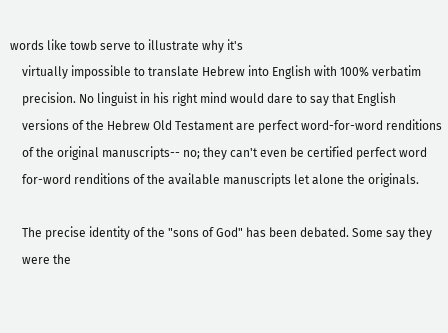words like towb serve to illustrate why it's
    virtually impossible to translate Hebrew into English with 100% verbatim
    precision. No linguist in his right mind would dare to say that English
    versions of the Hebrew Old Testament are perfect word-for-word renditions
    of the original manuscripts-- no; they can't even be certified perfect word
    for-word renditions of the available manuscripts let alone the originals.

    The precise identity of the "sons of God" has been debated. Some say they
    were the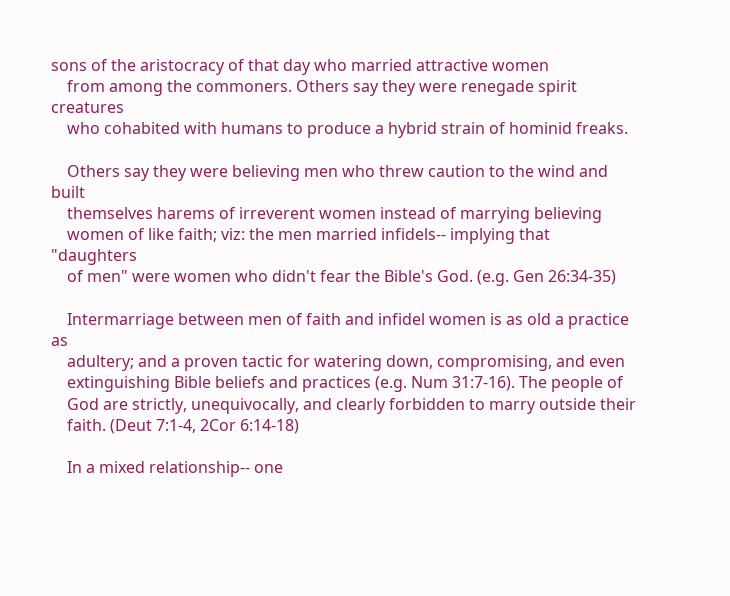sons of the aristocracy of that day who married attractive women
    from among the commoners. Others say they were renegade spirit creatures
    who cohabited with humans to produce a hybrid strain of hominid freaks.

    Others say they were believing men who threw caution to the wind and built
    themselves harems of irreverent women instead of marrying believing
    women of like faith; viz: the men married infidels-- implying that "daughters
    of men" were women who didn't fear the Bible's God. (e.g. Gen 26:34-35)

    Intermarriage between men of faith and infidel women is as old a practice as
    adultery; and a proven tactic for watering down, compromising, and even
    extinguishing Bible beliefs and practices (e.g. Num 31:7-16). The people of
    God are strictly, unequivocally, and clearly forbidden to marry outside their
    faith. (Deut 7:1-4, 2Cor 6:14-18)

    In a mixed relationship-- one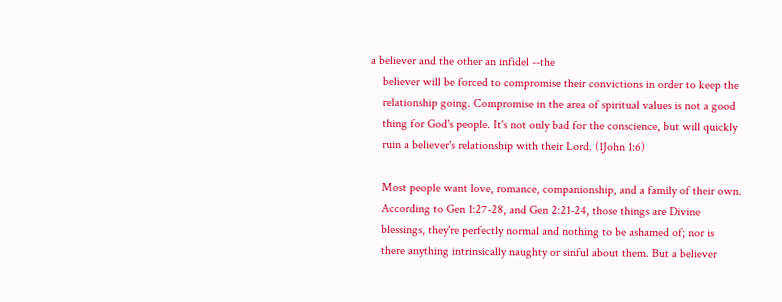a believer and the other an infidel --the
    believer will be forced to compromise their convictions in order to keep the
    relationship going. Compromise in the area of spiritual values is not a good
    thing for God's people. It's not only bad for the conscience, but will quickly
    ruin a believer's relationship with their Lord. (1John 1:6)

    Most people want love, romance, companionship, and a family of their own.
    According to Gen 1:27-28, and Gen 2:21-24, those things are Divine
    blessings, they're perfectly normal and nothing to be ashamed of; nor is
    there anything intrinsically naughty or sinful about them. But a believer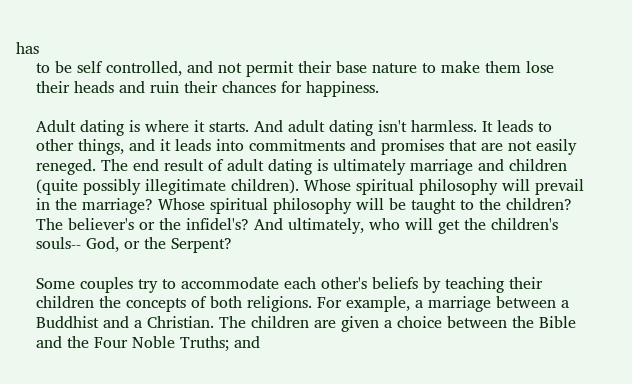has
    to be self controlled, and not permit their base nature to make them lose
    their heads and ruin their chances for happiness.

    Adult dating is where it starts. And adult dating isn't harmless. It leads to
    other things, and it leads into commitments and promises that are not easily
    reneged. The end result of adult dating is ultimately marriage and children
    (quite possibly illegitimate children). Whose spiritual philosophy will prevail
    in the marriage? Whose spiritual philosophy will be taught to the children?
    The believer's or the infidel's? And ultimately, who will get the children's
    souls-- God, or the Serpent?

    Some couples try to accommodate each other's beliefs by teaching their
    children the concepts of both religions. For example, a marriage between a
    Buddhist and a Christian. The children are given a choice between the Bible
    and the Four Noble Truths; and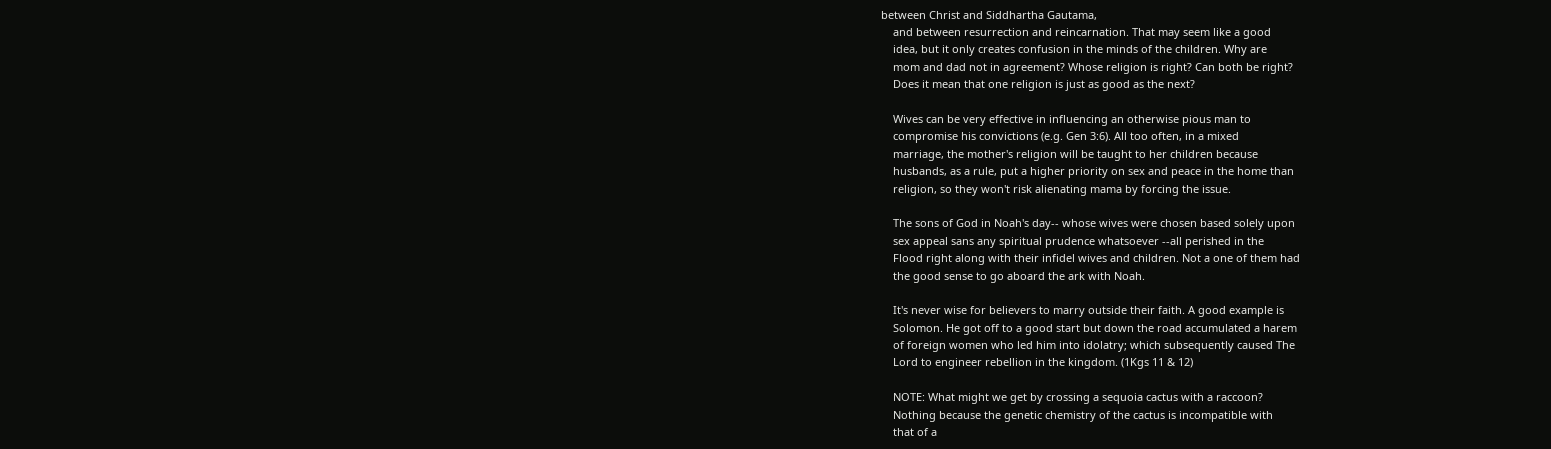between Christ and Siddhartha Gautama,
    and between resurrection and reincarnation. That may seem like a good
    idea, but it only creates confusion in the minds of the children. Why are
    mom and dad not in agreement? Whose religion is right? Can both be right?
    Does it mean that one religion is just as good as the next?

    Wives can be very effective in influencing an otherwise pious man to
    compromise his convictions (e.g. Gen 3:6). All too often, in a mixed
    marriage, the mother's religion will be taught to her children because
    husbands, as a rule, put a higher priority on sex and peace in the home than
    religion, so they won't risk alienating mama by forcing the issue.

    The sons of God in Noah's day-- whose wives were chosen based solely upon
    sex appeal sans any spiritual prudence whatsoever --all perished in the
    Flood right along with their infidel wives and children. Not a one of them had
    the good sense to go aboard the ark with Noah.

    It's never wise for believers to marry outside their faith. A good example is
    Solomon. He got off to a good start but down the road accumulated a harem
    of foreign women who led him into idolatry; which subsequently caused The
    Lord to engineer rebellion in the kingdom. (1Kgs 11 & 12)

    NOTE: What might we get by crossing a sequoia cactus with a raccoon?
    Nothing because the genetic chemistry of the cactus is incompatible with
    that of a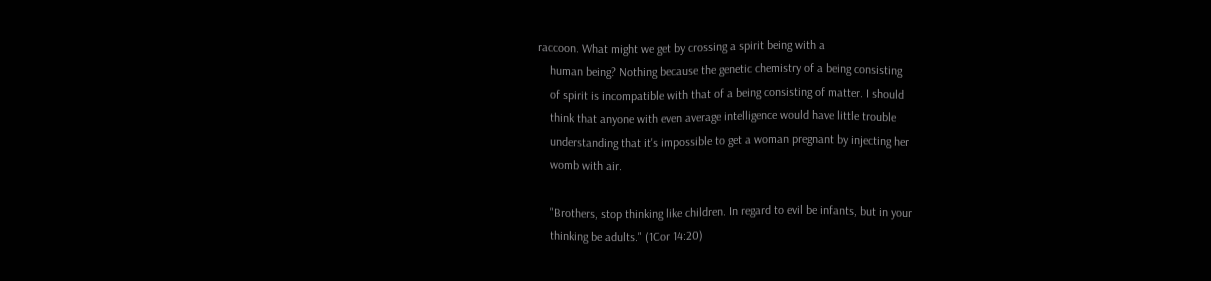raccoon. What might we get by crossing a spirit being with a
    human being? Nothing because the genetic chemistry of a being consisting
    of spirit is incompatible with that of a being consisting of matter. I should
    think that anyone with even average intelligence would have little trouble
    understanding that it's impossible to get a woman pregnant by injecting her
    womb with air.

    "Brothers, stop thinking like children. In regard to evil be infants, but in your
    thinking be adults." (1Cor 14:20)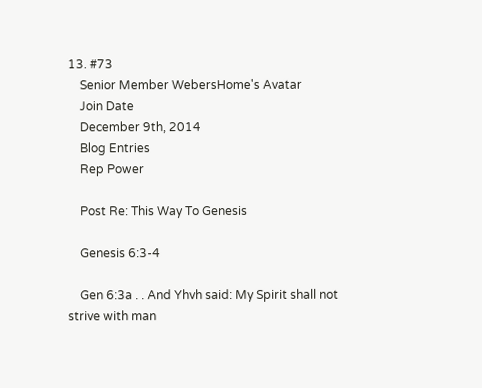13. #73
    Senior Member WebersHome's Avatar
    Join Date
    December 9th, 2014
    Blog Entries
    Rep Power

    Post Re: This Way To Genesis

    Genesis 6:3-4

    Gen 6:3a . . And Yhvh said: My Spirit shall not strive with man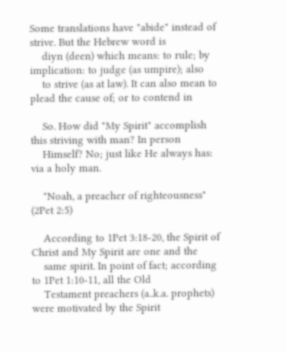Some translations have "abide" instead of strive. But the Hebrew word is
    diyn (deen) which means: to rule; by implication: to judge (as umpire); also
    to strive (as at law). It can also mean to plead the cause of; or to contend in

    So. How did "My Spirit" accomplish this striving with man? In person
    Himself? No; just like He always has: via a holy man.

    "Noah, a preacher of righteousness" (2Pet 2:5)

    According to 1Pet 3:18-20, the Spirit of Christ and My Spirit are one and the
    same spirit. In point of fact; according to 1Pet 1:10-11, all the Old
    Testament preachers (a..k.a. prophets) were motivated by the Spirit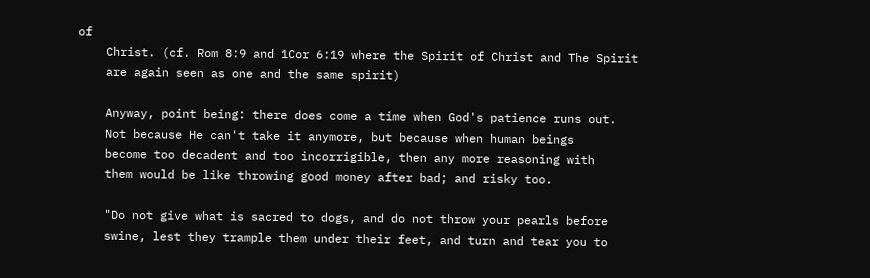of
    Christ. (cf. Rom 8:9 and 1Cor 6:19 where the Spirit of Christ and The Spirit
    are again seen as one and the same spirit)

    Anyway, point being: there does come a time when God's patience runs out.
    Not because He can't take it anymore, but because when human beings
    become too decadent and too incorrigible, then any more reasoning with
    them would be like throwing good money after bad; and risky too.

    "Do not give what is sacred to dogs, and do not throw your pearls before
    swine, lest they trample them under their feet, and turn and tear you to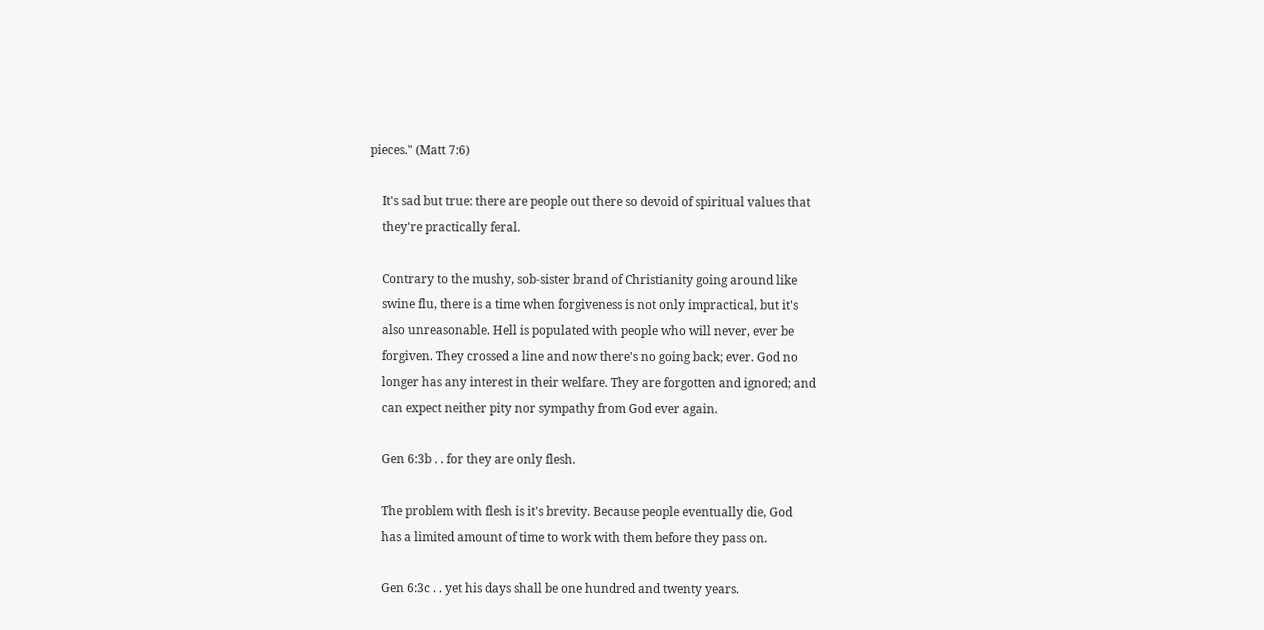pieces." (Matt 7:6)

    It's sad but true: there are people out there so devoid of spiritual values that
    they're practically feral.

    Contrary to the mushy, sob-sister brand of Christianity going around like
    swine flu, there is a time when forgiveness is not only impractical, but it's
    also unreasonable. Hell is populated with people who will never, ever be
    forgiven. They crossed a line and now there's no going back; ever. God no
    longer has any interest in their welfare. They are forgotten and ignored; and
    can expect neither pity nor sympathy from God ever again.

    Gen 6:3b . . for they are only flesh.

    The problem with flesh is it's brevity. Because people eventually die, God
    has a limited amount of time to work with them before they pass on.

    Gen 6:3c . . yet his days shall be one hundred and twenty years.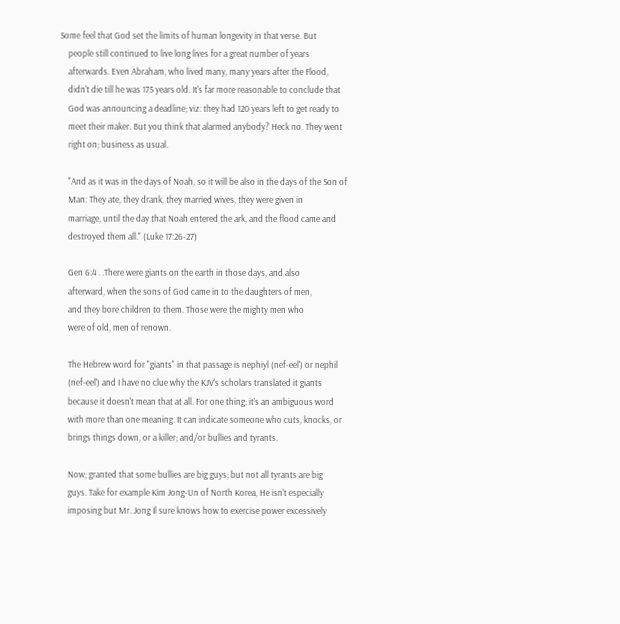Some feel that God set the limits of human longevity in that verse. But
    people still continued to live long lives for a great number of years
    afterwards. Even Abraham, who lived many, many years after the Flood,
    didn't die till he was 175 years old. It's far more reasonable to conclude that
    God was announcing a deadline; viz: they had 120 years left to get ready to
    meet their maker. But you think that alarmed anybody? Heck no. They went
    right on; business as usual.

    "And as it was in the days of Noah, so it will be also in the days of the Son of
    Man: They ate, they drank, they married wives, they were given in
    marriage, until the day that Noah entered the ark, and the flood came and
    destroyed them all." (Luke 17:26-27)

    Gen 6:4 . .There were giants on the earth in those days, and also
    afterward, when the sons of God came in to the daughters of men,
    and they bore children to them. Those were the mighty men who
    were of old, men of renown.

    The Hebrew word for "giants" in that passage is nephiyl (nef-eel') or nephil
    (nef-eel') and I have no clue why the KJV's scholars translated it giants
    because it doesn't mean that at all. For one thing; it's an ambiguous word
    with more than one meaning. It can indicate someone who cuts, knocks, or
    brings things down, or a killer; and/or bullies and tyrants.

    Now; granted that some bullies are big guys; but not all tyrants are big
    guys. Take for example Kim Jong-Un of North Korea, He isn't especially
    imposing but Mr. Jong Il sure knows how to exercise power excessively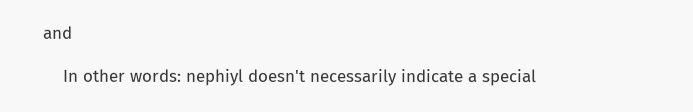and

    In other words: nephiyl doesn't necessarily indicate a special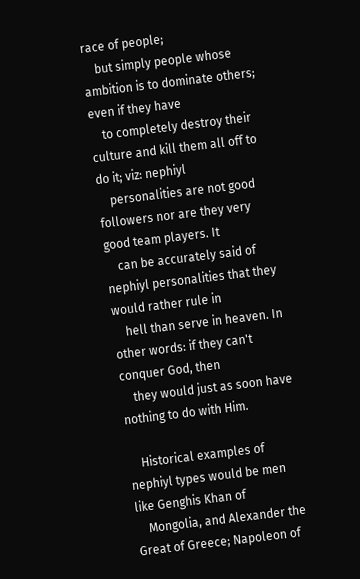race of people;
    but simply people whose ambition is to dominate others; even if they have
    to completely destroy their culture and kill them all off to do it; viz: nephiyl
    personalities are not good followers nor are they very good team players. It
    can be accurately said of nephiyl personalities that they would rather rule in
    hell than serve in heaven. In other words: if they can't conquer God, then
    they would just as soon have nothing to do with Him.

    Historical examples of nephiyl types would be men like Genghis Khan of
    Mongolia, and Alexander the Great of Greece; Napoleon of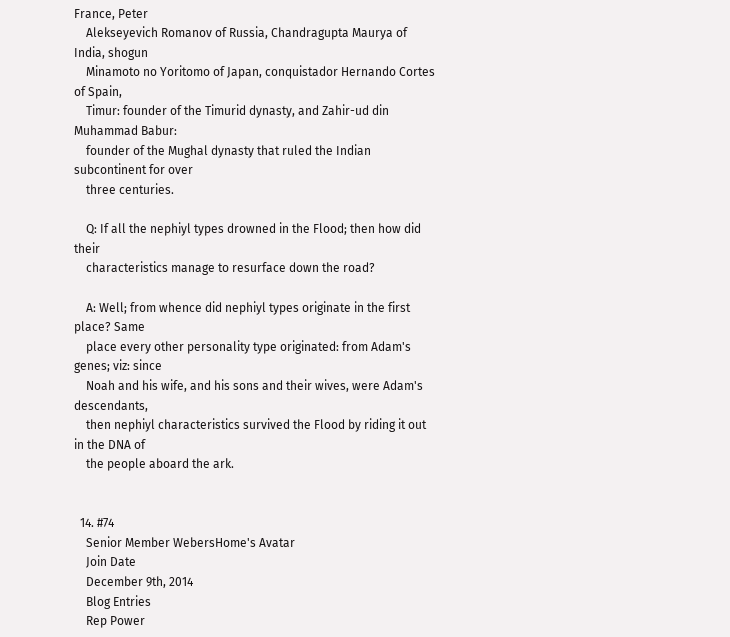France, Peter
    Alekseyevich Romanov of Russia, Chandragupta Maurya of India, shogun
    Minamoto no Yoritomo of Japan, conquistador Hernando Cortes of Spain,
    Timur: founder of the Timurid dynasty, and Zahir-ud din Muhammad Babur:
    founder of the Mughal dynasty that ruled the Indian subcontinent for over
    three centuries.

    Q: If all the nephiyl types drowned in the Flood; then how did their
    characteristics manage to resurface down the road?

    A: Well; from whence did nephiyl types originate in the first place? Same
    place every other personality type originated: from Adam's genes; viz: since
    Noah and his wife, and his sons and their wives, were Adam's descendants,
    then nephiyl characteristics survived the Flood by riding it out in the DNA of
    the people aboard the ark.


  14. #74
    Senior Member WebersHome's Avatar
    Join Date
    December 9th, 2014
    Blog Entries
    Rep Power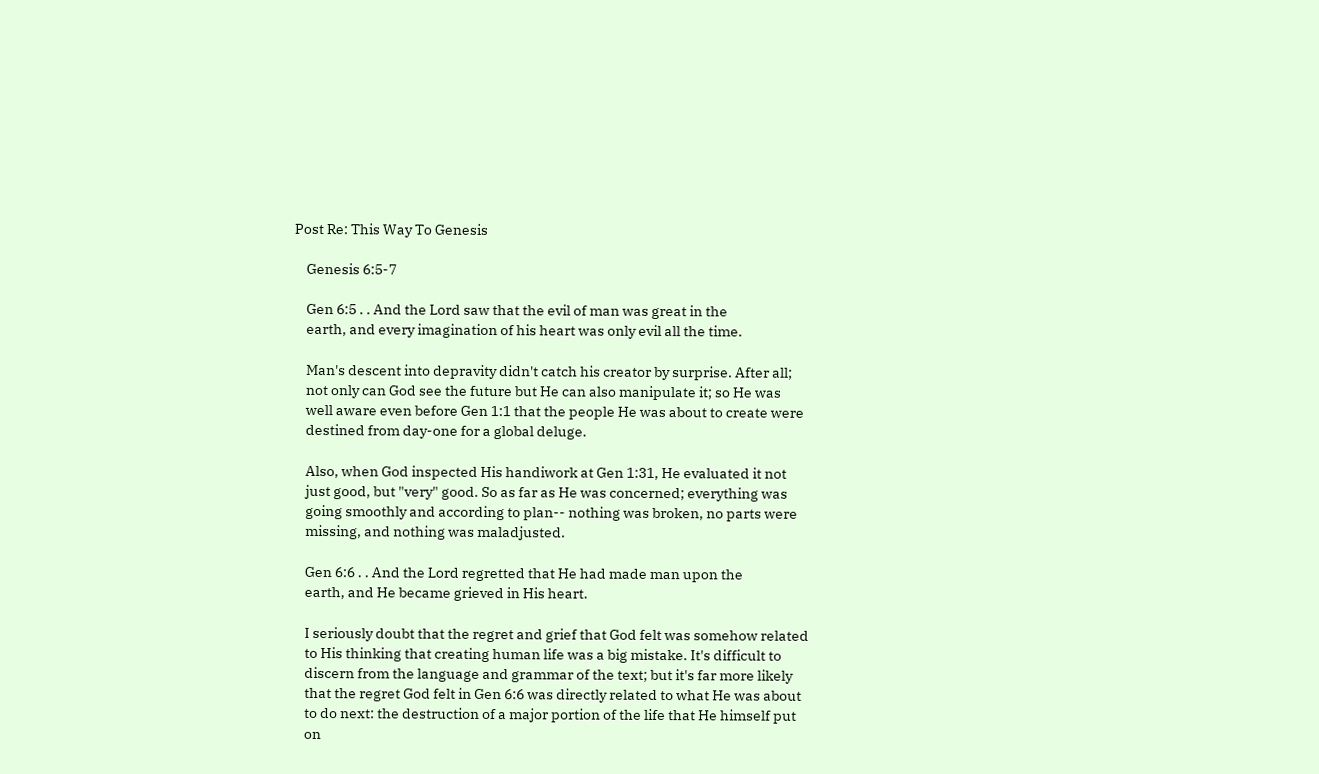Post Re: This Way To Genesis

    Genesis 6:5-7

    Gen 6:5 . . And the Lord saw that the evil of man was great in the
    earth, and every imagination of his heart was only evil all the time.

    Man's descent into depravity didn't catch his creator by surprise. After all;
    not only can God see the future but He can also manipulate it; so He was
    well aware even before Gen 1:1 that the people He was about to create were
    destined from day-one for a global deluge.

    Also, when God inspected His handiwork at Gen 1:31, He evaluated it not
    just good, but "very" good. So as far as He was concerned; everything was
    going smoothly and according to plan-- nothing was broken, no parts were
    missing, and nothing was maladjusted.

    Gen 6:6 . . And the Lord regretted that He had made man upon the
    earth, and He became grieved in His heart.

    I seriously doubt that the regret and grief that God felt was somehow related
    to His thinking that creating human life was a big mistake. It's difficult to
    discern from the language and grammar of the text; but it's far more likely
    that the regret God felt in Gen 6:6 was directly related to what He was about
    to do next: the destruction of a major portion of the life that He himself put
    on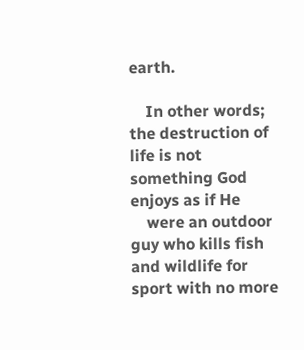earth.

    In other words; the destruction of life is not something God enjoys as if He
    were an outdoor guy who kills fish and wildlife for sport with no more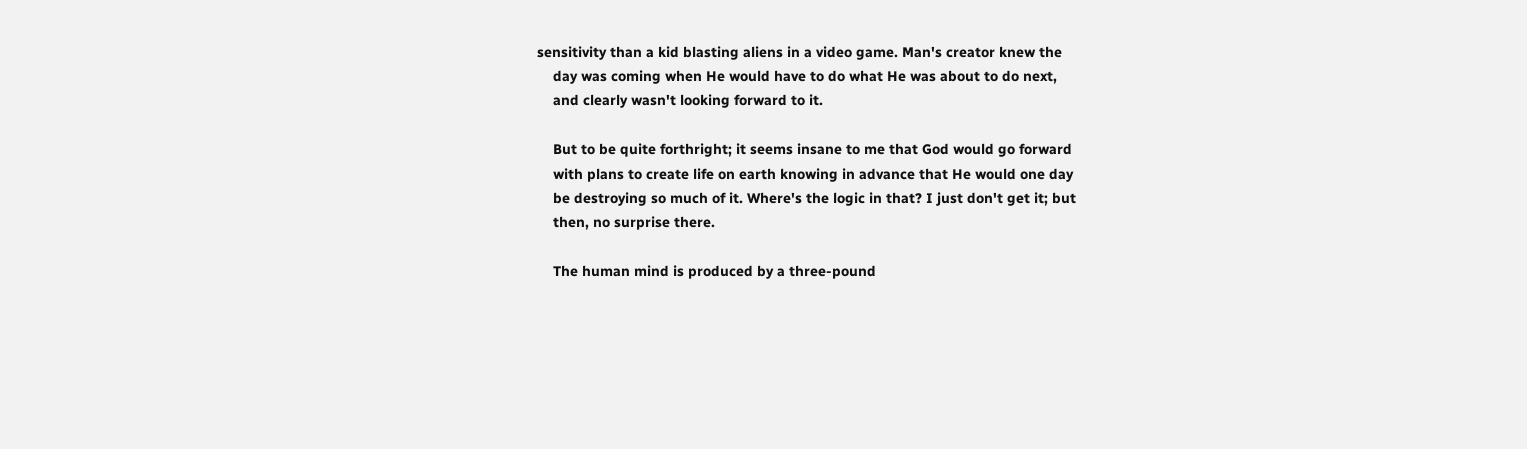sensitivity than a kid blasting aliens in a video game. Man's creator knew the
    day was coming when He would have to do what He was about to do next,
    and clearly wasn't looking forward to it.

    But to be quite forthright; it seems insane to me that God would go forward
    with plans to create life on earth knowing in advance that He would one day
    be destroying so much of it. Where's the logic in that? I just don't get it; but
    then, no surprise there.

    The human mind is produced by a three-pound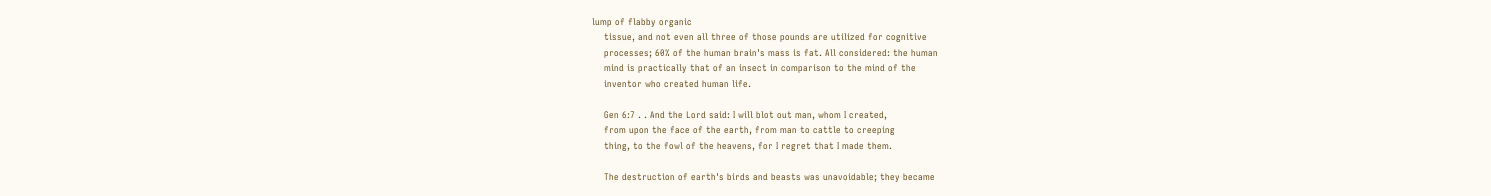lump of flabby organic
    tissue, and not even all three of those pounds are utilized for cognitive
    processes; 60% of the human brain's mass is fat. All considered: the human
    mind is practically that of an insect in comparison to the mind of the
    inventor who created human life.

    Gen 6:7 . . And the Lord said: I will blot out man, whom I created,
    from upon the face of the earth, from man to cattle to creeping
    thing, to the fowl of the heavens, for I regret that I made them.

    The destruction of earth's birds and beasts was unavoidable; they became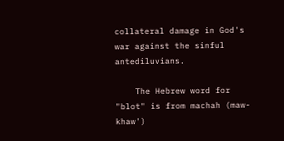collateral damage in God's war against the sinful antediluvians.

    The Hebrew word for "blot" is from machah (maw-khaw')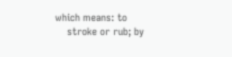which means: to
    stroke or rub; by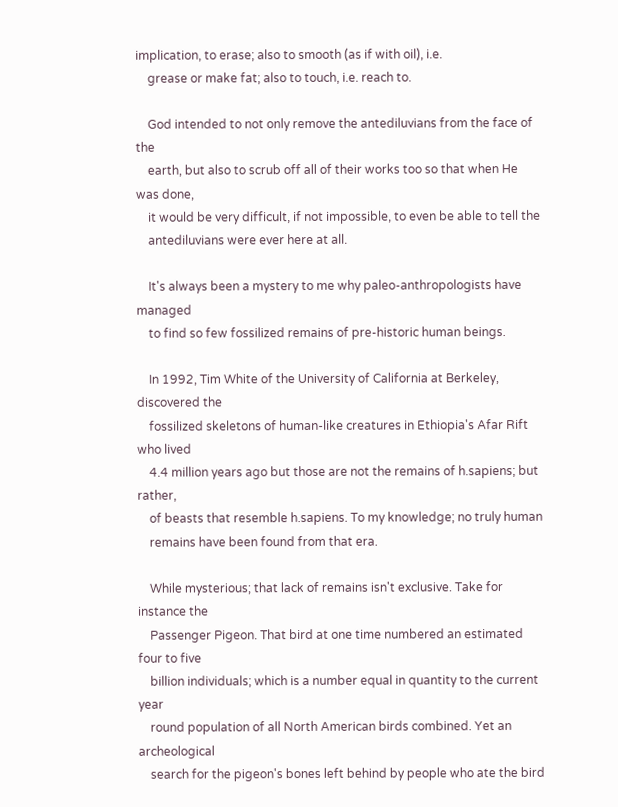implication, to erase; also to smooth (as if with oil), i.e.
    grease or make fat; also to touch, i.e. reach to.

    God intended to not only remove the antediluvians from the face of the
    earth, but also to scrub off all of their works too so that when He was done,
    it would be very difficult, if not impossible, to even be able to tell the
    antediluvians were ever here at all.

    It's always been a mystery to me why paleo-anthropologists have managed
    to find so few fossilized remains of pre-historic human beings.

    In 1992, Tim White of the University of California at Berkeley, discovered the
    fossilized skeletons of human-like creatures in Ethiopia's Afar Rift who lived
    4.4 million years ago but those are not the remains of h.sapiens; but rather,
    of beasts that resemble h.sapiens. To my knowledge; no truly human
    remains have been found from that era.

    While mysterious; that lack of remains isn't exclusive. Take for instance the
    Passenger Pigeon. That bird at one time numbered an estimated four to five
    billion individuals; which is a number equal in quantity to the current year
    round population of all North American birds combined. Yet an archeological
    search for the pigeon's bones left behind by people who ate the bird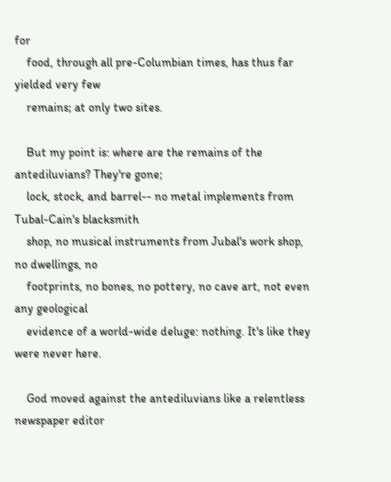for
    food, through all pre-Columbian times, has thus far yielded very few
    remains; at only two sites.

    But my point is: where are the remains of the antediluvians? They're gone;
    lock, stock, and barrel-- no metal implements from Tubal-Cain's blacksmith
    shop, no musical instruments from Jubal's work shop, no dwellings, no
    footprints, no bones, no pottery, no cave art, not even any geological
    evidence of a world-wide deluge: nothing. It's like they were never here.

    God moved against the antediluvians like a relentless newspaper editor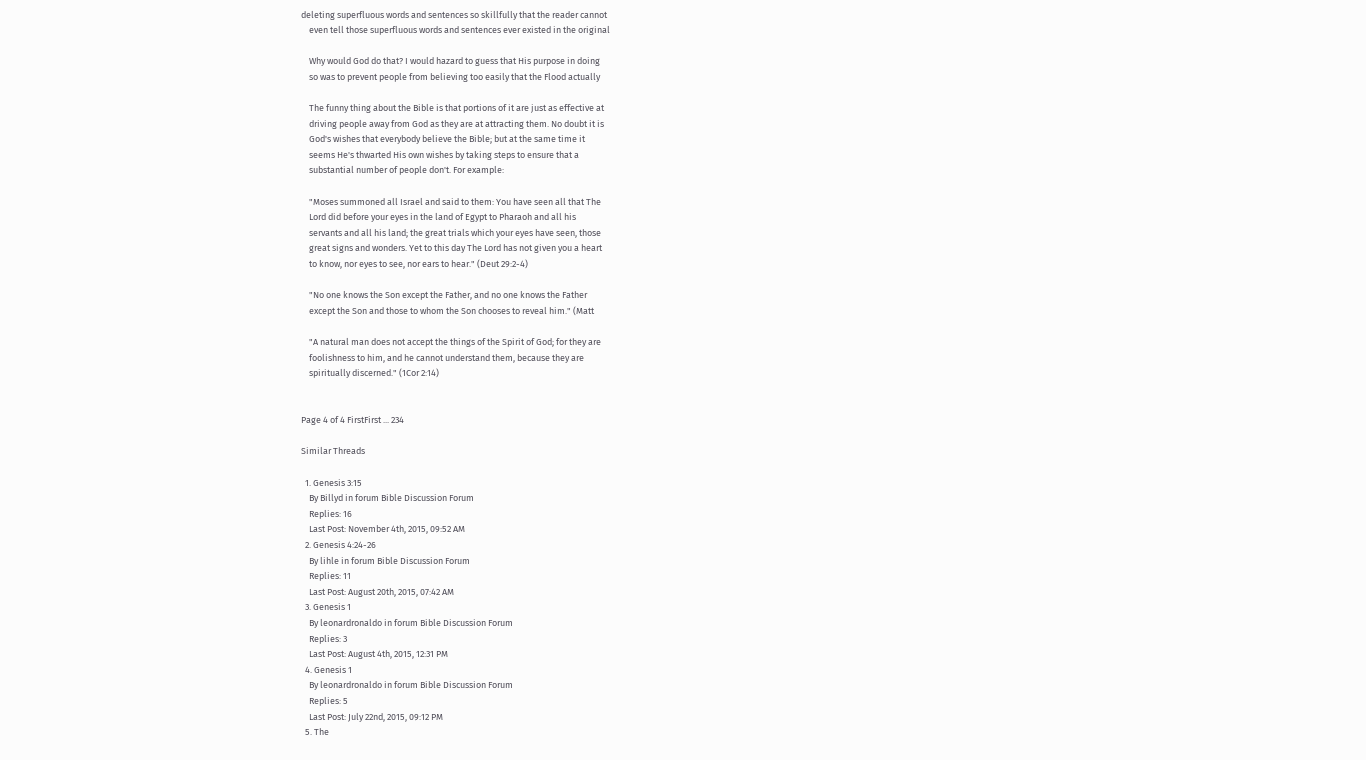deleting superfluous words and sentences so skillfully that the reader cannot
    even tell those superfluous words and sentences ever existed in the original

    Why would God do that? I would hazard to guess that His purpose in doing
    so was to prevent people from believing too easily that the Flood actually

    The funny thing about the Bible is that portions of it are just as effective at
    driving people away from God as they are at attracting them. No doubt it is
    God's wishes that everybody believe the Bible; but at the same time it
    seems He's thwarted His own wishes by taking steps to ensure that a
    substantial number of people don't. For example:

    "Moses summoned all Israel and said to them: You have seen all that The
    Lord did before your eyes in the land of Egypt to Pharaoh and all his
    servants and all his land; the great trials which your eyes have seen, those
    great signs and wonders. Yet to this day The Lord has not given you a heart
    to know, nor eyes to see, nor ears to hear." (Deut 29:2-4)

    "No one knows the Son except the Father, and no one knows the Father
    except the Son and those to whom the Son chooses to reveal him." (Matt

    "A natural man does not accept the things of the Spirit of God; for they are
    foolishness to him, and he cannot understand them, because they are
    spiritually discerned." (1Cor 2:14)


Page 4 of 4 FirstFirst ... 234

Similar Threads

  1. Genesis 3:15
    By Billyd in forum Bible Discussion Forum
    Replies: 16
    Last Post: November 4th, 2015, 09:52 AM
  2. Genesis 4:24-26
    By lihle in forum Bible Discussion Forum
    Replies: 11
    Last Post: August 20th, 2015, 07:42 AM
  3. Genesis 1
    By leonardronaldo in forum Bible Discussion Forum
    Replies: 3
    Last Post: August 4th, 2015, 12:31 PM
  4. Genesis 1
    By leonardronaldo in forum Bible Discussion Forum
    Replies: 5
    Last Post: July 22nd, 2015, 09:12 PM
  5. The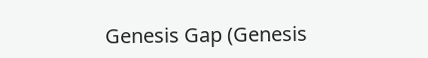Genesis Gap (Genesis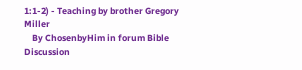1:1-2) - Teaching by brother Gregory Miller
    By ChosenbyHim in forum Bible Discussion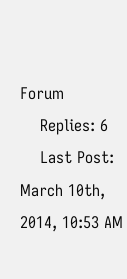Forum
    Replies: 6
    Last Post: March 10th, 2014, 10:53 AM